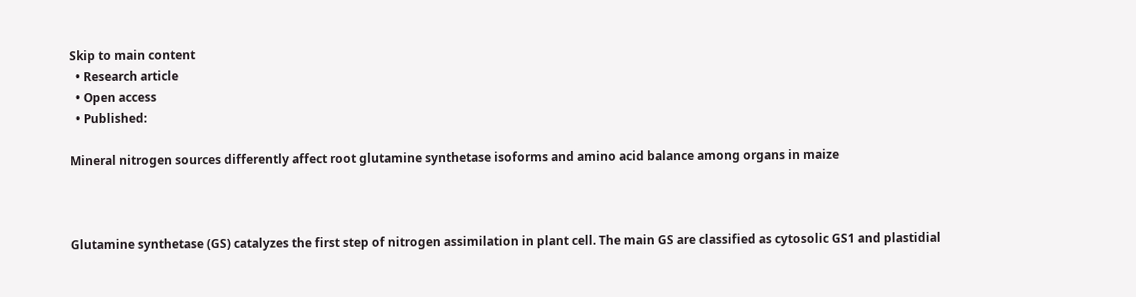Skip to main content
  • Research article
  • Open access
  • Published:

Mineral nitrogen sources differently affect root glutamine synthetase isoforms and amino acid balance among organs in maize



Glutamine synthetase (GS) catalyzes the first step of nitrogen assimilation in plant cell. The main GS are classified as cytosolic GS1 and plastidial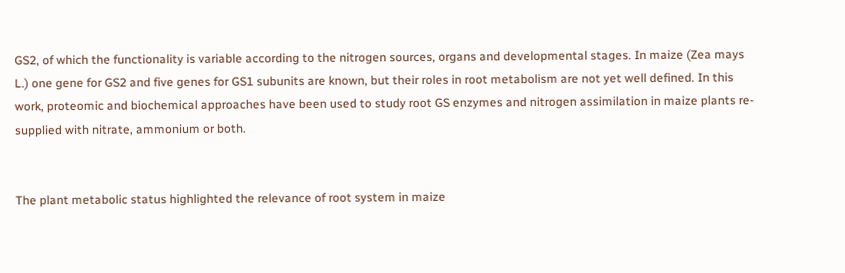GS2, of which the functionality is variable according to the nitrogen sources, organs and developmental stages. In maize (Zea mays L.) one gene for GS2 and five genes for GS1 subunits are known, but their roles in root metabolism are not yet well defined. In this work, proteomic and biochemical approaches have been used to study root GS enzymes and nitrogen assimilation in maize plants re-supplied with nitrate, ammonium or both.


The plant metabolic status highlighted the relevance of root system in maize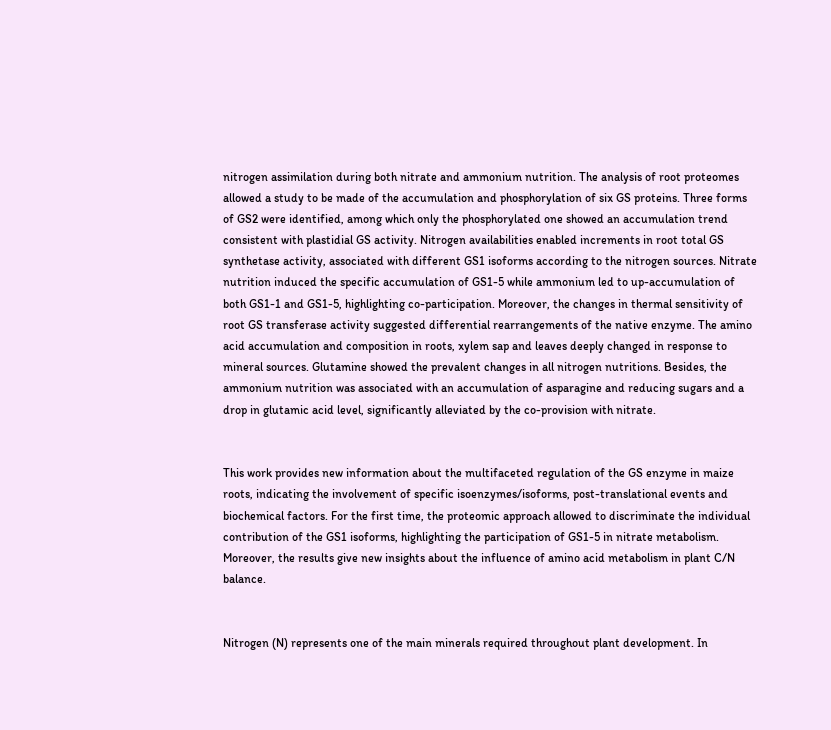nitrogen assimilation during both nitrate and ammonium nutrition. The analysis of root proteomes allowed a study to be made of the accumulation and phosphorylation of six GS proteins. Three forms of GS2 were identified, among which only the phosphorylated one showed an accumulation trend consistent with plastidial GS activity. Nitrogen availabilities enabled increments in root total GS synthetase activity, associated with different GS1 isoforms according to the nitrogen sources. Nitrate nutrition induced the specific accumulation of GS1-5 while ammonium led to up-accumulation of both GS1-1 and GS1-5, highlighting co-participation. Moreover, the changes in thermal sensitivity of root GS transferase activity suggested differential rearrangements of the native enzyme. The amino acid accumulation and composition in roots, xylem sap and leaves deeply changed in response to mineral sources. Glutamine showed the prevalent changes in all nitrogen nutritions. Besides, the ammonium nutrition was associated with an accumulation of asparagine and reducing sugars and a drop in glutamic acid level, significantly alleviated by the co-provision with nitrate.


This work provides new information about the multifaceted regulation of the GS enzyme in maize roots, indicating the involvement of specific isoenzymes/isoforms, post-translational events and biochemical factors. For the first time, the proteomic approach allowed to discriminate the individual contribution of the GS1 isoforms, highlighting the participation of GS1-5 in nitrate metabolism. Moreover, the results give new insights about the influence of amino acid metabolism in plant C/N balance.


Nitrogen (N) represents one of the main minerals required throughout plant development. In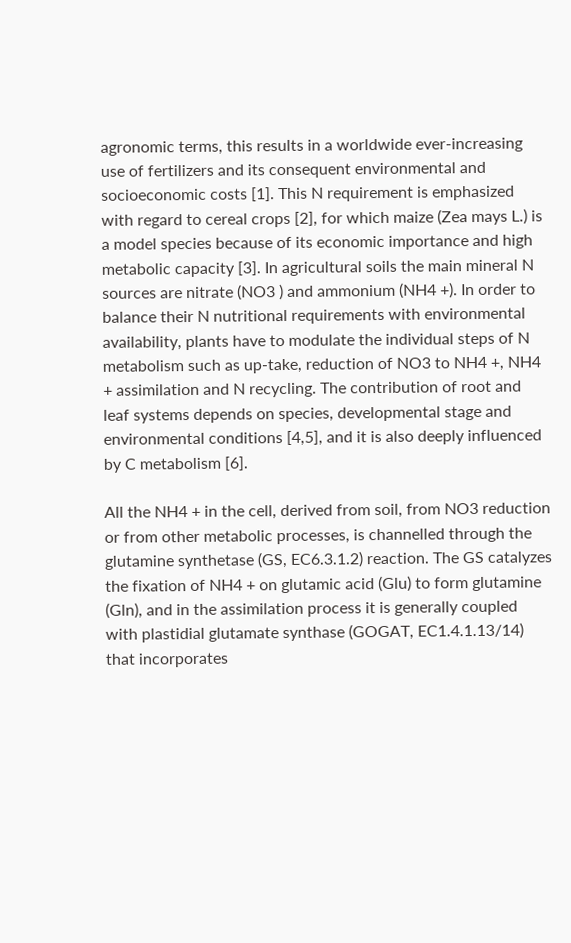agronomic terms, this results in a worldwide ever-increasing use of fertilizers and its consequent environmental and socioeconomic costs [1]. This N requirement is emphasized with regard to cereal crops [2], for which maize (Zea mays L.) is a model species because of its economic importance and high metabolic capacity [3]. In agricultural soils the main mineral N sources are nitrate (NO3 ) and ammonium (NH4 +). In order to balance their N nutritional requirements with environmental availability, plants have to modulate the individual steps of N metabolism such as up-take, reduction of NO3 to NH4 +, NH4 + assimilation and N recycling. The contribution of root and leaf systems depends on species, developmental stage and environmental conditions [4,5], and it is also deeply influenced by C metabolism [6].

All the NH4 + in the cell, derived from soil, from NO3 reduction or from other metabolic processes, is channelled through the glutamine synthetase (GS, EC6.3.1.2) reaction. The GS catalyzes the fixation of NH4 + on glutamic acid (Glu) to form glutamine (Gln), and in the assimilation process it is generally coupled with plastidial glutamate synthase (GOGAT, EC1.4.1.13/14) that incorporates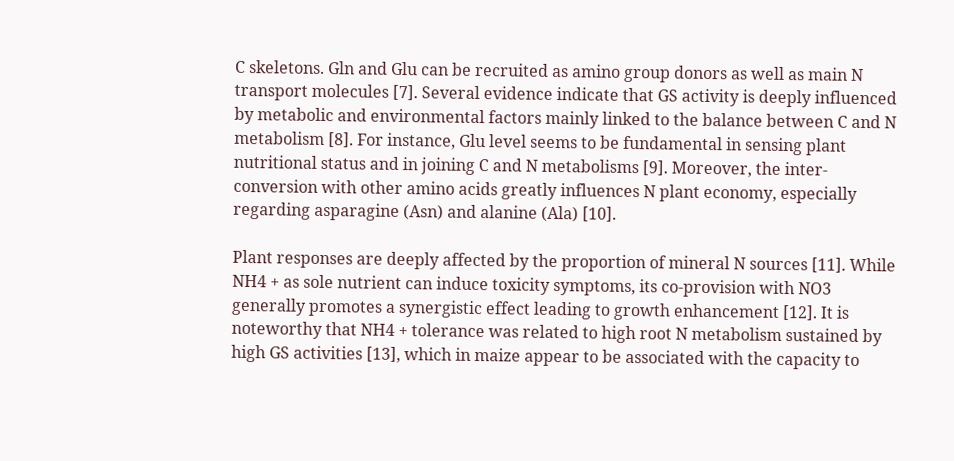C skeletons. Gln and Glu can be recruited as amino group donors as well as main N transport molecules [7]. Several evidence indicate that GS activity is deeply influenced by metabolic and environmental factors mainly linked to the balance between C and N metabolism [8]. For instance, Glu level seems to be fundamental in sensing plant nutritional status and in joining C and N metabolisms [9]. Moreover, the inter-conversion with other amino acids greatly influences N plant economy, especially regarding asparagine (Asn) and alanine (Ala) [10].

Plant responses are deeply affected by the proportion of mineral N sources [11]. While NH4 + as sole nutrient can induce toxicity symptoms, its co-provision with NO3 generally promotes a synergistic effect leading to growth enhancement [12]. It is noteworthy that NH4 + tolerance was related to high root N metabolism sustained by high GS activities [13], which in maize appear to be associated with the capacity to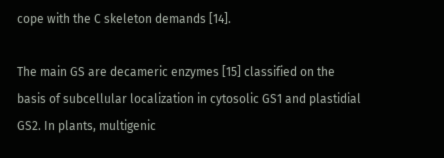cope with the C skeleton demands [14].

The main GS are decameric enzymes [15] classified on the basis of subcellular localization in cytosolic GS1 and plastidial GS2. In plants, multigenic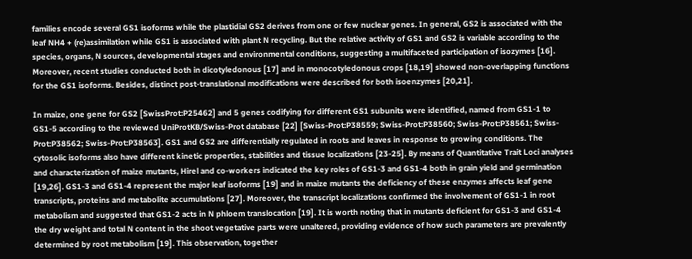families encode several GS1 isoforms while the plastidial GS2 derives from one or few nuclear genes. In general, GS2 is associated with the leaf NH4 + (re)assimilation while GS1 is associated with plant N recycling. But the relative activity of GS1 and GS2 is variable according to the species, organs, N sources, developmental stages and environmental conditions, suggesting a multifaceted participation of isozymes [16]. Moreover, recent studies conducted both in dicotyledonous [17] and in monocotyledonous crops [18,19] showed non-overlapping functions for the GS1 isoforms. Besides, distinct post-translational modifications were described for both isoenzymes [20,21].

In maize, one gene for GS2 [SwissProt:P25462] and 5 genes codifying for different GS1 subunits were identified, named from GS1-1 to GS1-5 according to the reviewed UniProtKB/Swiss-Prot database [22] [Swiss-Prot:P38559; Swiss-Prot:P38560; Swiss-Prot:P38561; Swiss-Prot:P38562; Swiss-Prot:P38563]. GS1 and GS2 are differentially regulated in roots and leaves in response to growing conditions. The cytosolic isoforms also have different kinetic properties, stabilities and tissue localizations [23-25]. By means of Quantitative Trait Loci analyses and characterization of maize mutants, Hirel and co-workers indicated the key roles of GS1-3 and GS1-4 both in grain yield and germination [19,26]. GS1-3 and GS1-4 represent the major leaf isoforms [19] and in maize mutants the deficiency of these enzymes affects leaf gene transcripts, proteins and metabolite accumulations [27]. Moreover, the transcript localizations confirmed the involvement of GS1-1 in root metabolism and suggested that GS1-2 acts in N phloem translocation [19]. It is worth noting that in mutants deficient for GS1-3 and GS1-4 the dry weight and total N content in the shoot vegetative parts were unaltered, providing evidence of how such parameters are prevalently determined by root metabolism [19]. This observation, together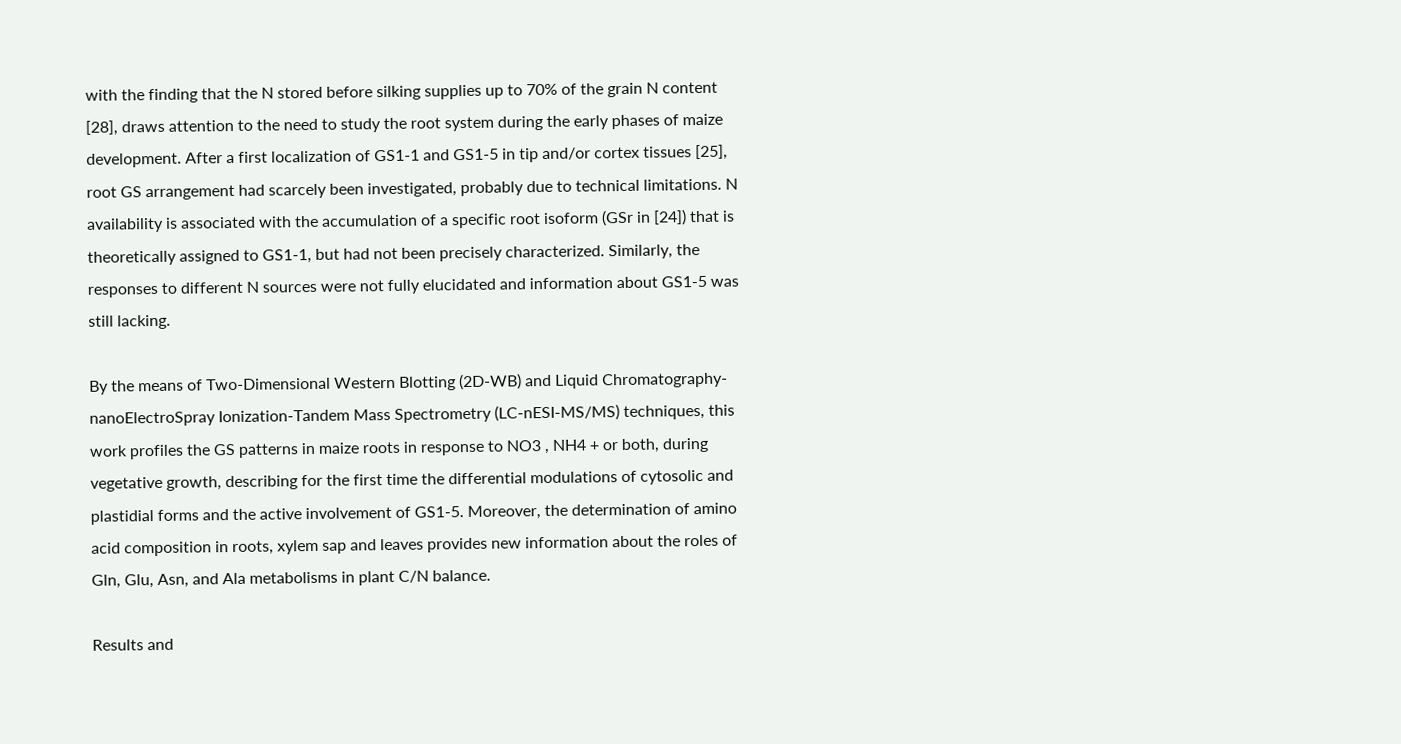with the finding that the N stored before silking supplies up to 70% of the grain N content [28], draws attention to the need to study the root system during the early phases of maize development. After a first localization of GS1-1 and GS1-5 in tip and/or cortex tissues [25], root GS arrangement had scarcely been investigated, probably due to technical limitations. N availability is associated with the accumulation of a specific root isoform (GSr in [24]) that is theoretically assigned to GS1-1, but had not been precisely characterized. Similarly, the responses to different N sources were not fully elucidated and information about GS1-5 was still lacking.

By the means of Two-Dimensional Western Blotting (2D-WB) and Liquid Chromatography-nanoElectroSpray Ionization-Tandem Mass Spectrometry (LC-nESI-MS/MS) techniques, this work profiles the GS patterns in maize roots in response to NO3 , NH4 + or both, during vegetative growth, describing for the first time the differential modulations of cytosolic and plastidial forms and the active involvement of GS1-5. Moreover, the determination of amino acid composition in roots, xylem sap and leaves provides new information about the roles of Gln, Glu, Asn, and Ala metabolisms in plant C/N balance.

Results and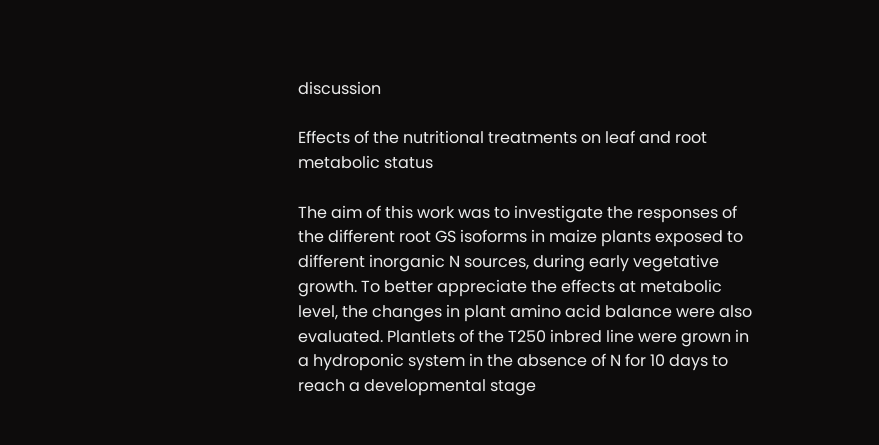discussion

Effects of the nutritional treatments on leaf and root metabolic status

The aim of this work was to investigate the responses of the different root GS isoforms in maize plants exposed to different inorganic N sources, during early vegetative growth. To better appreciate the effects at metabolic level, the changes in plant amino acid balance were also evaluated. Plantlets of the T250 inbred line were grown in a hydroponic system in the absence of N for 10 days to reach a developmental stage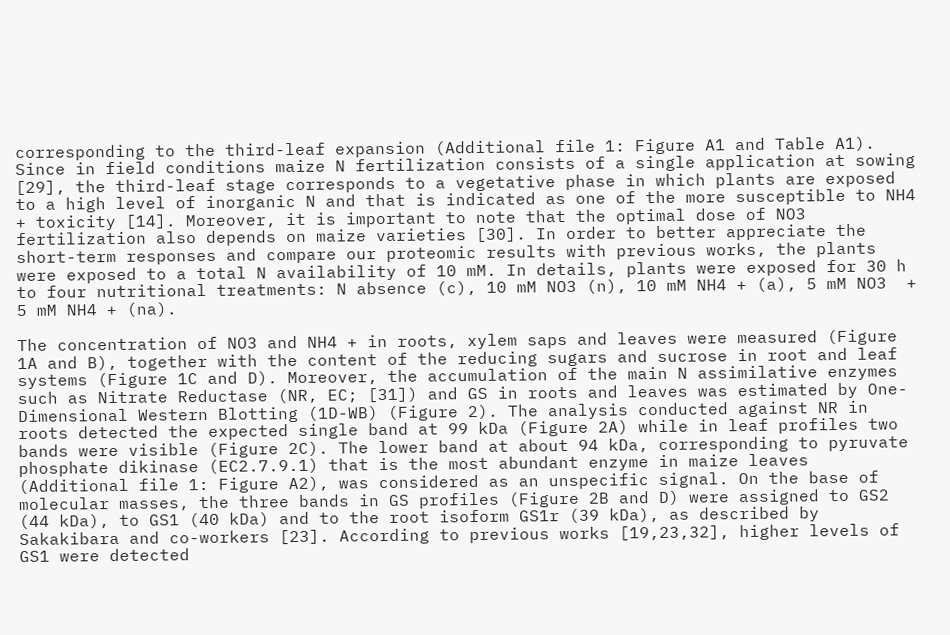corresponding to the third-leaf expansion (Additional file 1: Figure A1 and Table A1). Since in field conditions maize N fertilization consists of a single application at sowing [29], the third-leaf stage corresponds to a vegetative phase in which plants are exposed to a high level of inorganic N and that is indicated as one of the more susceptible to NH4 + toxicity [14]. Moreover, it is important to note that the optimal dose of NO3 fertilization also depends on maize varieties [30]. In order to better appreciate the short-term responses and compare our proteomic results with previous works, the plants were exposed to a total N availability of 10 mM. In details, plants were exposed for 30 h to four nutritional treatments: N absence (c), 10 mM NO3 (n), 10 mM NH4 + (a), 5 mM NO3  + 5 mM NH4 + (na).

The concentration of NO3 and NH4 + in roots, xylem saps and leaves were measured (Figure 1A and B), together with the content of the reducing sugars and sucrose in root and leaf systems (Figure 1C and D). Moreover, the accumulation of the main N assimilative enzymes such as Nitrate Reductase (NR, EC; [31]) and GS in roots and leaves was estimated by One-Dimensional Western Blotting (1D-WB) (Figure 2). The analysis conducted against NR in roots detected the expected single band at 99 kDa (Figure 2A) while in leaf profiles two bands were visible (Figure 2C). The lower band at about 94 kDa, corresponding to pyruvate phosphate dikinase (EC2.7.9.1) that is the most abundant enzyme in maize leaves (Additional file 1: Figure A2), was considered as an unspecific signal. On the base of molecular masses, the three bands in GS profiles (Figure 2B and D) were assigned to GS2 (44 kDa), to GS1 (40 kDa) and to the root isoform GS1r (39 kDa), as described by Sakakibara and co-workers [23]. According to previous works [19,23,32], higher levels of GS1 were detected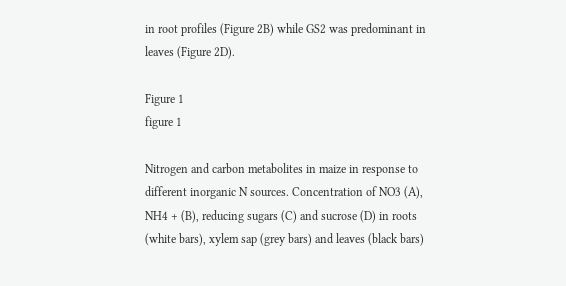in root profiles (Figure 2B) while GS2 was predominant in leaves (Figure 2D).

Figure 1
figure 1

Nitrogen and carbon metabolites in maize in response to different inorganic N sources. Concentration of NO3 (A), NH4 + (B), reducing sugars (C) and sucrose (D) in roots (white bars), xylem sap (grey bars) and leaves (black bars)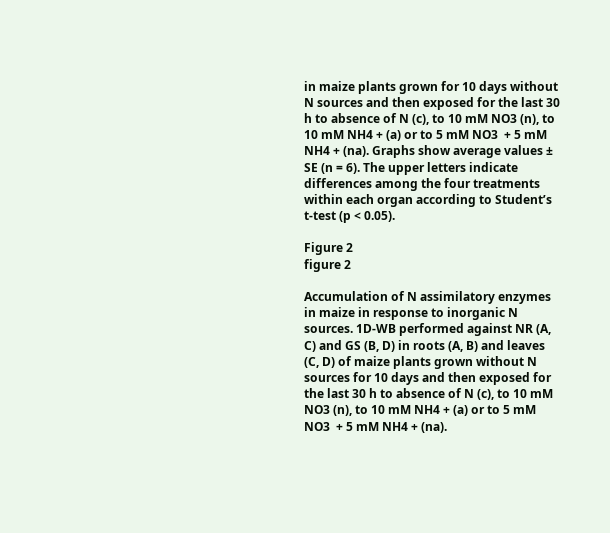in maize plants grown for 10 days without N sources and then exposed for the last 30 h to absence of N (c), to 10 mM NO3 (n), to 10 mM NH4 + (a) or to 5 mM NO3  + 5 mM NH4 + (na). Graphs show average values ± SE (n = 6). The upper letters indicate differences among the four treatments within each organ according to Student’s t-test (p < 0.05).

Figure 2
figure 2

Accumulation of N assimilatory enzymes in maize in response to inorganic N sources. 1D-WB performed against NR (A, C) and GS (B, D) in roots (A, B) and leaves (C, D) of maize plants grown without N sources for 10 days and then exposed for the last 30 h to absence of N (c), to 10 mM NO3 (n), to 10 mM NH4 + (a) or to 5 mM NO3  + 5 mM NH4 + (na).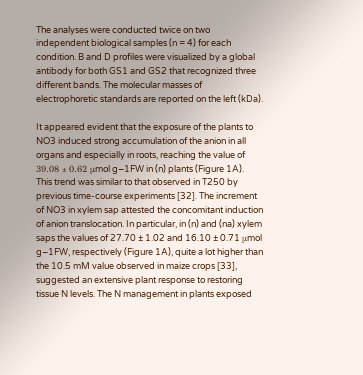The analyses were conducted twice on two independent biological samples (n = 4) for each condition. B and D profiles were visualized by a global antibody for both GS1 and GS2 that recognized three different bands. The molecular masses of electrophoretic standards are reported on the left (kDa).

It appeared evident that the exposure of the plants to NO3 induced strong accumulation of the anion in all organs and especially in roots, reaching the value of 39.08 ± 0.62 μmol g−1FW in (n) plants (Figure 1A). This trend was similar to that observed in T250 by previous time-course experiments [32]. The increment of NO3 in xylem sap attested the concomitant induction of anion translocation. In particular, in (n) and (na) xylem saps the values of 27.70 ± 1.02 and 16.10 ± 0.71 μmol g−1FW, respectively (Figure 1A), quite a lot higher than the 10.5 mM value observed in maize crops [33], suggested an extensive plant response to restoring tissue N levels. The N management in plants exposed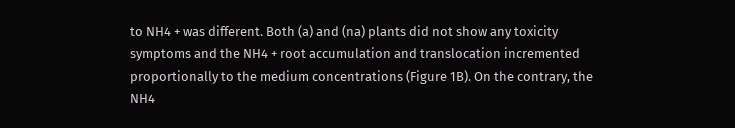to NH4 + was different. Both (a) and (na) plants did not show any toxicity symptoms and the NH4 + root accumulation and translocation incremented proportionally to the medium concentrations (Figure 1B). On the contrary, the NH4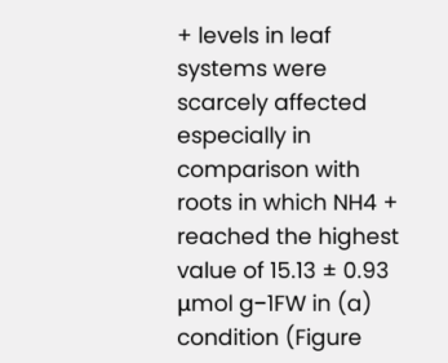+ levels in leaf systems were scarcely affected especially in comparison with roots in which NH4 + reached the highest value of 15.13 ± 0.93 μmol g−1FW in (a) condition (Figure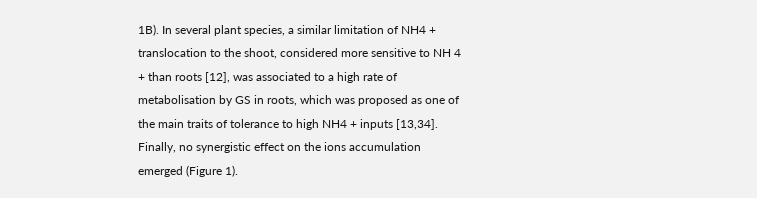1B). In several plant species, a similar limitation of NH4 + translocation to the shoot, considered more sensitive to NH 4 + than roots [12], was associated to a high rate of metabolisation by GS in roots, which was proposed as one of the main traits of tolerance to high NH4 + inputs [13,34]. Finally, no synergistic effect on the ions accumulation emerged (Figure 1).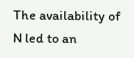The availability of N led to an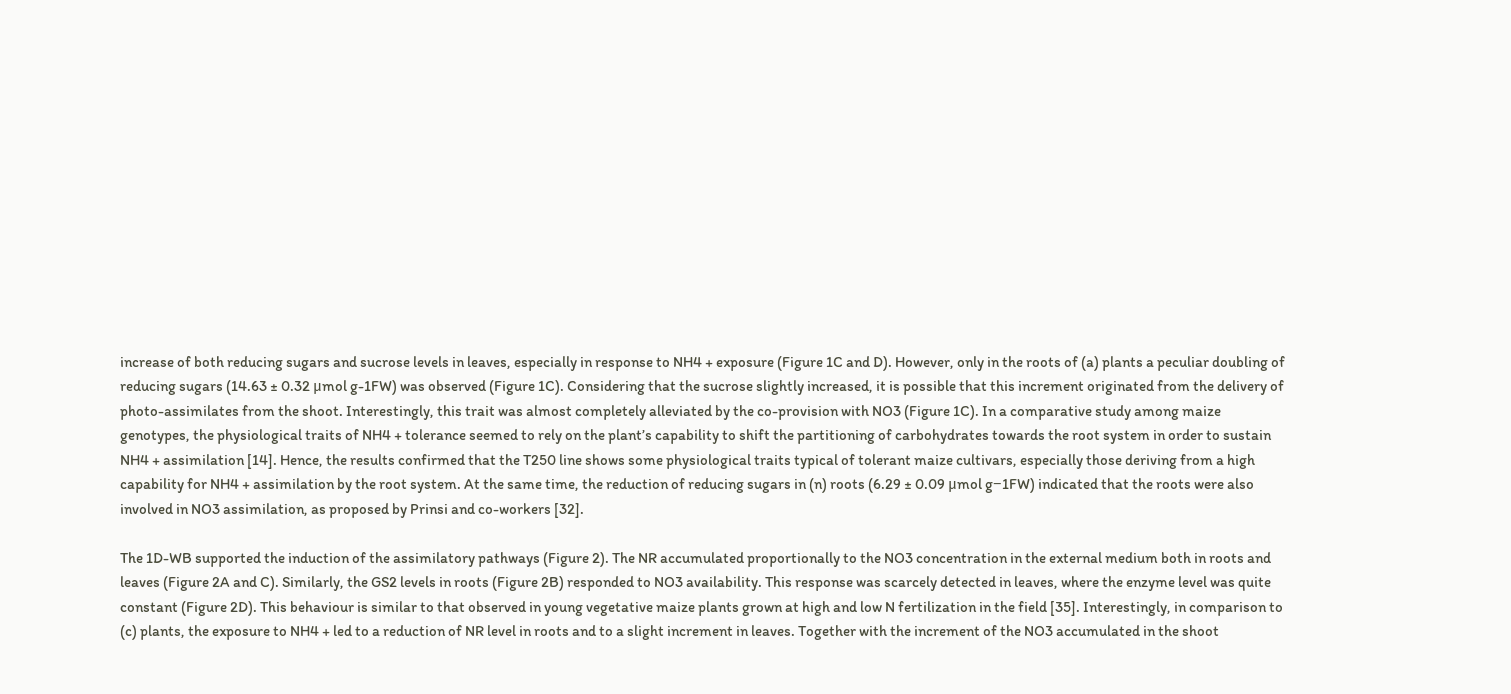increase of both reducing sugars and sucrose levels in leaves, especially in response to NH4 + exposure (Figure 1C and D). However, only in the roots of (a) plants a peculiar doubling of reducing sugars (14.63 ± 0.32 μmol g-1FW) was observed (Figure 1C). Considering that the sucrose slightly increased, it is possible that this increment originated from the delivery of photo-assimilates from the shoot. Interestingly, this trait was almost completely alleviated by the co-provision with NO3 (Figure 1C). In a comparative study among maize genotypes, the physiological traits of NH4 + tolerance seemed to rely on the plant’s capability to shift the partitioning of carbohydrates towards the root system in order to sustain NH4 + assimilation [14]. Hence, the results confirmed that the T250 line shows some physiological traits typical of tolerant maize cultivars, especially those deriving from a high capability for NH4 + assimilation by the root system. At the same time, the reduction of reducing sugars in (n) roots (6.29 ± 0.09 μmol g−1FW) indicated that the roots were also involved in NO3 assimilation, as proposed by Prinsi and co-workers [32].

The 1D-WB supported the induction of the assimilatory pathways (Figure 2). The NR accumulated proportionally to the NO3 concentration in the external medium both in roots and leaves (Figure 2A and C). Similarly, the GS2 levels in roots (Figure 2B) responded to NO3 availability. This response was scarcely detected in leaves, where the enzyme level was quite constant (Figure 2D). This behaviour is similar to that observed in young vegetative maize plants grown at high and low N fertilization in the field [35]. Interestingly, in comparison to (c) plants, the exposure to NH4 + led to a reduction of NR level in roots and to a slight increment in leaves. Together with the increment of the NO3 accumulated in the shoot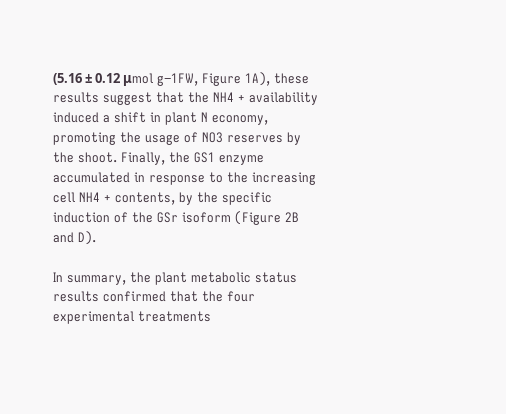(5.16 ± 0.12 μmol g−1FW, Figure 1A), these results suggest that the NH4 + availability induced a shift in plant N economy, promoting the usage of NO3 reserves by the shoot. Finally, the GS1 enzyme accumulated in response to the increasing cell NH4 + contents, by the specific induction of the GSr isoform (Figure 2B and D).

In summary, the plant metabolic status results confirmed that the four experimental treatments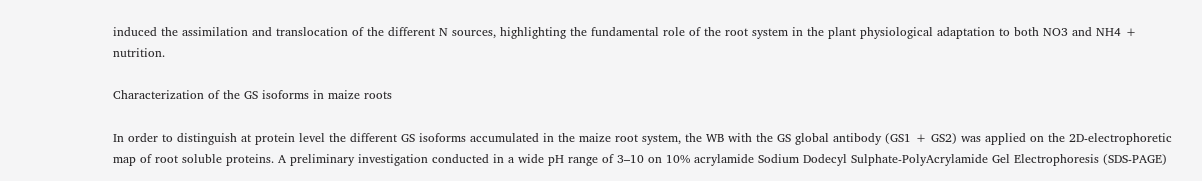induced the assimilation and translocation of the different N sources, highlighting the fundamental role of the root system in the plant physiological adaptation to both NO3 and NH4 + nutrition.

Characterization of the GS isoforms in maize roots

In order to distinguish at protein level the different GS isoforms accumulated in the maize root system, the WB with the GS global antibody (GS1 + GS2) was applied on the 2D-electrophoretic map of root soluble proteins. A preliminary investigation conducted in a wide pH range of 3–10 on 10% acrylamide Sodium Dodecyl Sulphate-PolyAcrylamide Gel Electrophoresis (SDS-PAGE)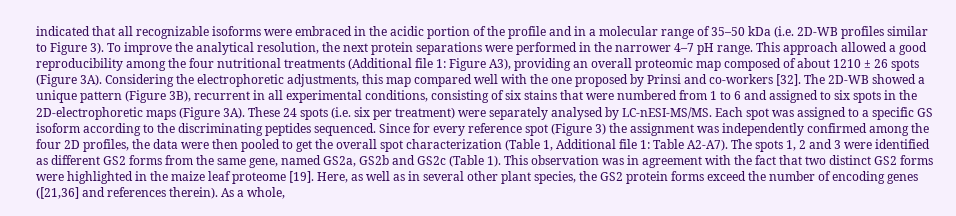indicated that all recognizable isoforms were embraced in the acidic portion of the profile and in a molecular range of 35–50 kDa (i.e. 2D-WB profiles similar to Figure 3). To improve the analytical resolution, the next protein separations were performed in the narrower 4–7 pH range. This approach allowed a good reproducibility among the four nutritional treatments (Additional file 1: Figure A3), providing an overall proteomic map composed of about 1210 ± 26 spots (Figure 3A). Considering the electrophoretic adjustments, this map compared well with the one proposed by Prinsi and co-workers [32]. The 2D-WB showed a unique pattern (Figure 3B), recurrent in all experimental conditions, consisting of six stains that were numbered from 1 to 6 and assigned to six spots in the 2D-electrophoretic maps (Figure 3A). These 24 spots (i.e. six per treatment) were separately analysed by LC-nESI-MS/MS. Each spot was assigned to a specific GS isoform according to the discriminating peptides sequenced. Since for every reference spot (Figure 3) the assignment was independently confirmed among the four 2D profiles, the data were then pooled to get the overall spot characterization (Table 1, Additional file 1: Table A2-A7). The spots 1, 2 and 3 were identified as different GS2 forms from the same gene, named GS2a, GS2b and GS2c (Table 1). This observation was in agreement with the fact that two distinct GS2 forms were highlighted in the maize leaf proteome [19]. Here, as well as in several other plant species, the GS2 protein forms exceed the number of encoding genes ([21,36] and references therein). As a whole,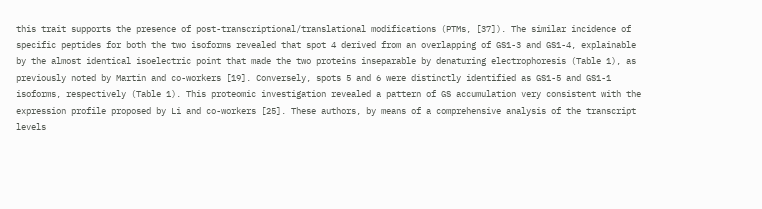this trait supports the presence of post-transcriptional/translational modifications (PTMs, [37]). The similar incidence of specific peptides for both the two isoforms revealed that spot 4 derived from an overlapping of GS1-3 and GS1-4, explainable by the almost identical isoelectric point that made the two proteins inseparable by denaturing electrophoresis (Table 1), as previously noted by Martin and co-workers [19]. Conversely, spots 5 and 6 were distinctly identified as GS1-5 and GS1-1 isoforms, respectively (Table 1). This proteomic investigation revealed a pattern of GS accumulation very consistent with the expression profile proposed by Li and co-workers [25]. These authors, by means of a comprehensive analysis of the transcript levels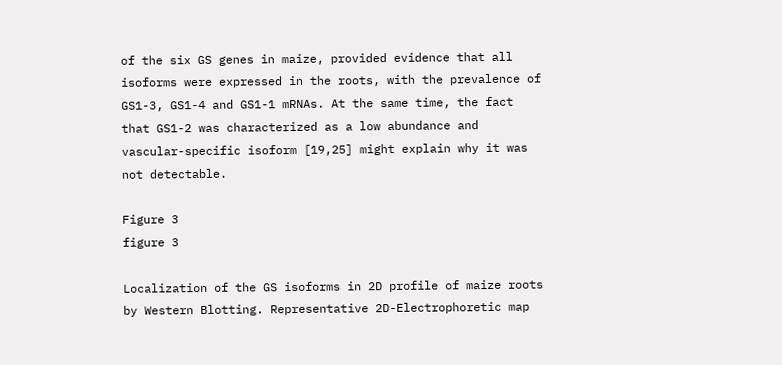of the six GS genes in maize, provided evidence that all isoforms were expressed in the roots, with the prevalence of GS1-3, GS1-4 and GS1-1 mRNAs. At the same time, the fact that GS1-2 was characterized as a low abundance and vascular-specific isoform [19,25] might explain why it was not detectable.

Figure 3
figure 3

Localization of the GS isoforms in 2D profile of maize roots by Western Blotting. Representative 2D-Electrophoretic map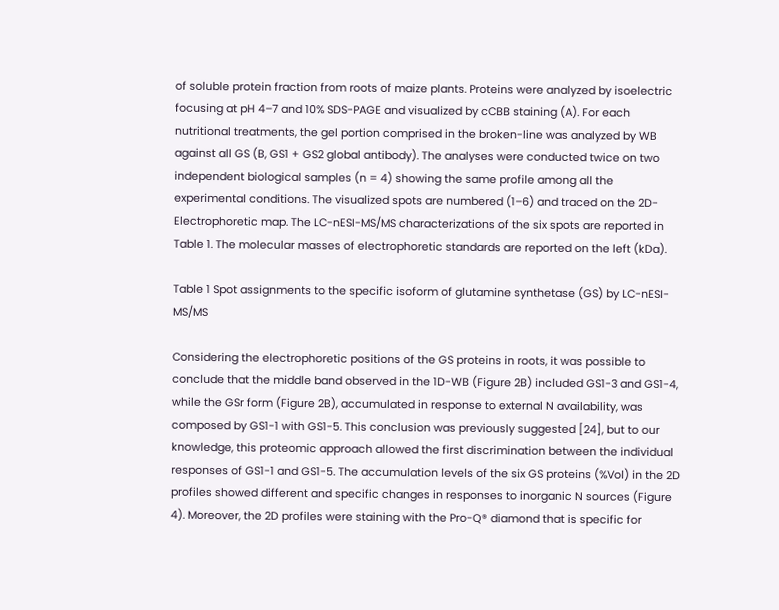of soluble protein fraction from roots of maize plants. Proteins were analyzed by isoelectric focusing at pH 4–7 and 10% SDS-PAGE and visualized by cCBB staining (A). For each nutritional treatments, the gel portion comprised in the broken-line was analyzed by WB against all GS (B, GS1 + GS2 global antibody). The analyses were conducted twice on two independent biological samples (n = 4) showing the same profile among all the experimental conditions. The visualized spots are numbered (1–6) and traced on the 2D-Electrophoretic map. The LC-nESI-MS/MS characterizations of the six spots are reported in Table 1. The molecular masses of electrophoretic standards are reported on the left (kDa).

Table 1 Spot assignments to the specific isoform of glutamine synthetase (GS) by LC-nESI-MS/MS

Considering the electrophoretic positions of the GS proteins in roots, it was possible to conclude that the middle band observed in the 1D-WB (Figure 2B) included GS1-3 and GS1-4, while the GSr form (Figure 2B), accumulated in response to external N availability, was composed by GS1-1 with GS1-5. This conclusion was previously suggested [24], but to our knowledge, this proteomic approach allowed the first discrimination between the individual responses of GS1-1 and GS1-5. The accumulation levels of the six GS proteins (%Vol) in the 2D profiles showed different and specific changes in responses to inorganic N sources (Figure 4). Moreover, the 2D profiles were staining with the Pro-Q® diamond that is specific for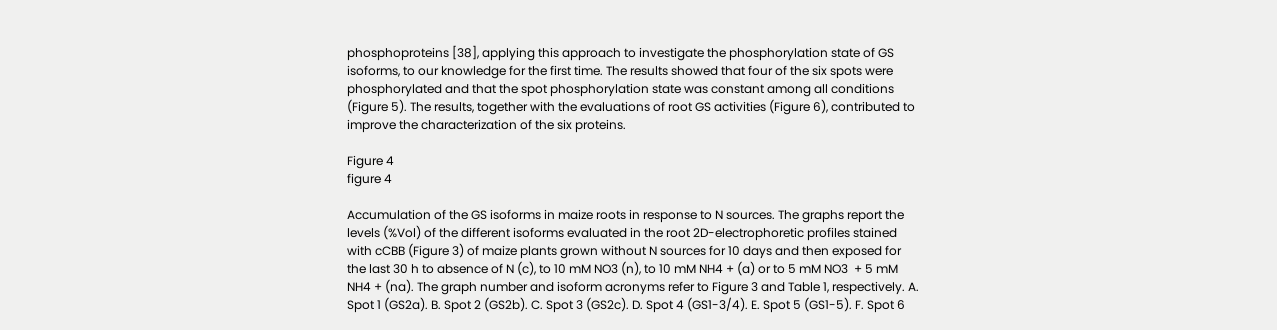phosphoproteins [38], applying this approach to investigate the phosphorylation state of GS isoforms, to our knowledge for the first time. The results showed that four of the six spots were phosphorylated and that the spot phosphorylation state was constant among all conditions (Figure 5). The results, together with the evaluations of root GS activities (Figure 6), contributed to improve the characterization of the six proteins.

Figure 4
figure 4

Accumulation of the GS isoforms in maize roots in response to N sources. The graphs report the levels (%Vol) of the different isoforms evaluated in the root 2D-electrophoretic profiles stained with cCBB (Figure 3) of maize plants grown without N sources for 10 days and then exposed for the last 30 h to absence of N (c), to 10 mM NO3 (n), to 10 mM NH4 + (a) or to 5 mM NO3  + 5 mM NH4 + (na). The graph number and isoform acronyms refer to Figure 3 and Table 1, respectively. A. Spot 1 (GS2a). B. Spot 2 (GS2b). C. Spot 3 (GS2c). D. Spot 4 (GS1-3/4). E. Spot 5 (GS1-5). F. Spot 6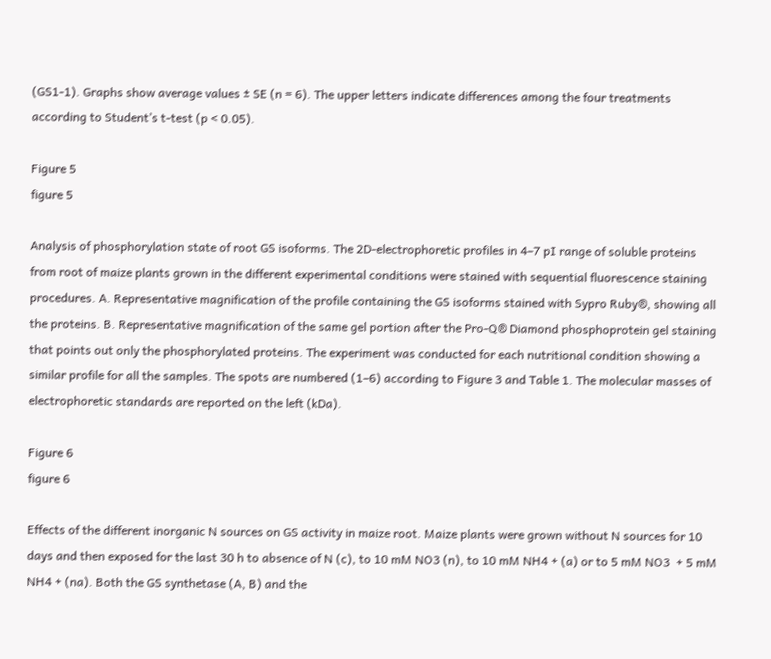(GS1-1). Graphs show average values ± SE (n = 6). The upper letters indicate differences among the four treatments according to Student’s t-test (p < 0.05).

Figure 5
figure 5

Analysis of phosphorylation state of root GS isoforms. The 2D-electrophoretic profiles in 4–7 pI range of soluble proteins from root of maize plants grown in the different experimental conditions were stained with sequential fluorescence staining procedures. A. Representative magnification of the profile containing the GS isoforms stained with Sypro Ruby®, showing all the proteins. B. Representative magnification of the same gel portion after the Pro-Q® Diamond phosphoprotein gel staining that points out only the phosphorylated proteins. The experiment was conducted for each nutritional condition showing a similar profile for all the samples. The spots are numbered (1–6) according to Figure 3 and Table 1. The molecular masses of electrophoretic standards are reported on the left (kDa).

Figure 6
figure 6

Effects of the different inorganic N sources on GS activity in maize root. Maize plants were grown without N sources for 10 days and then exposed for the last 30 h to absence of N (c), to 10 mM NO3 (n), to 10 mM NH4 + (a) or to 5 mM NO3  + 5 mM NH4 + (na). Both the GS synthetase (A, B) and the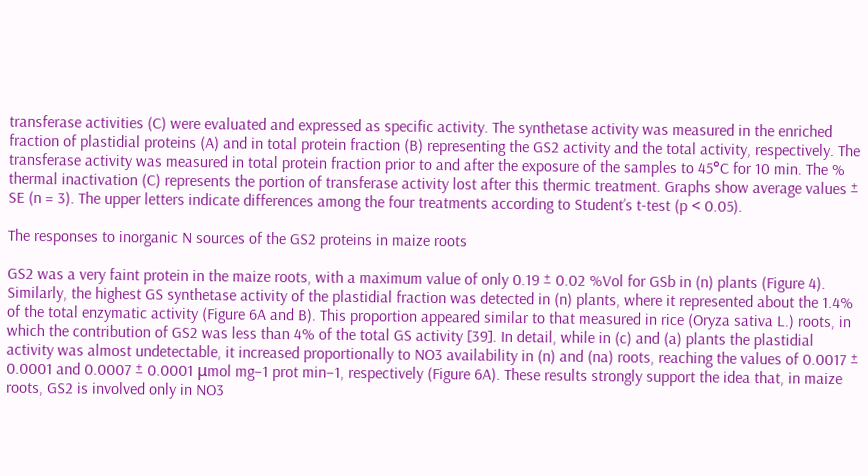transferase activities (C) were evaluated and expressed as specific activity. The synthetase activity was measured in the enriched fraction of plastidial proteins (A) and in total protein fraction (B) representing the GS2 activity and the total activity, respectively. The transferase activity was measured in total protein fraction prior to and after the exposure of the samples to 45°C for 10 min. The % thermal inactivation (C) represents the portion of transferase activity lost after this thermic treatment. Graphs show average values ± SE (n = 3). The upper letters indicate differences among the four treatments according to Student’s t-test (p < 0.05).

The responses to inorganic N sources of the GS2 proteins in maize roots

GS2 was a very faint protein in the maize roots, with a maximum value of only 0.19 ± 0.02 %Vol for GSb in (n) plants (Figure 4). Similarly, the highest GS synthetase activity of the plastidial fraction was detected in (n) plants, where it represented about the 1.4% of the total enzymatic activity (Figure 6A and B). This proportion appeared similar to that measured in rice (Oryza sativa L.) roots, in which the contribution of GS2 was less than 4% of the total GS activity [39]. In detail, while in (c) and (a) plants the plastidial activity was almost undetectable, it increased proportionally to NO3 availability in (n) and (na) roots, reaching the values of 0.0017 ± 0.0001 and 0.0007 ± 0.0001 μmol mg−1 prot min−1, respectively (Figure 6A). These results strongly support the idea that, in maize roots, GS2 is involved only in NO3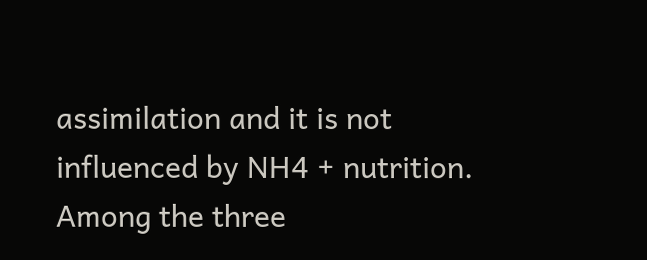assimilation and it is not influenced by NH4 + nutrition. Among the three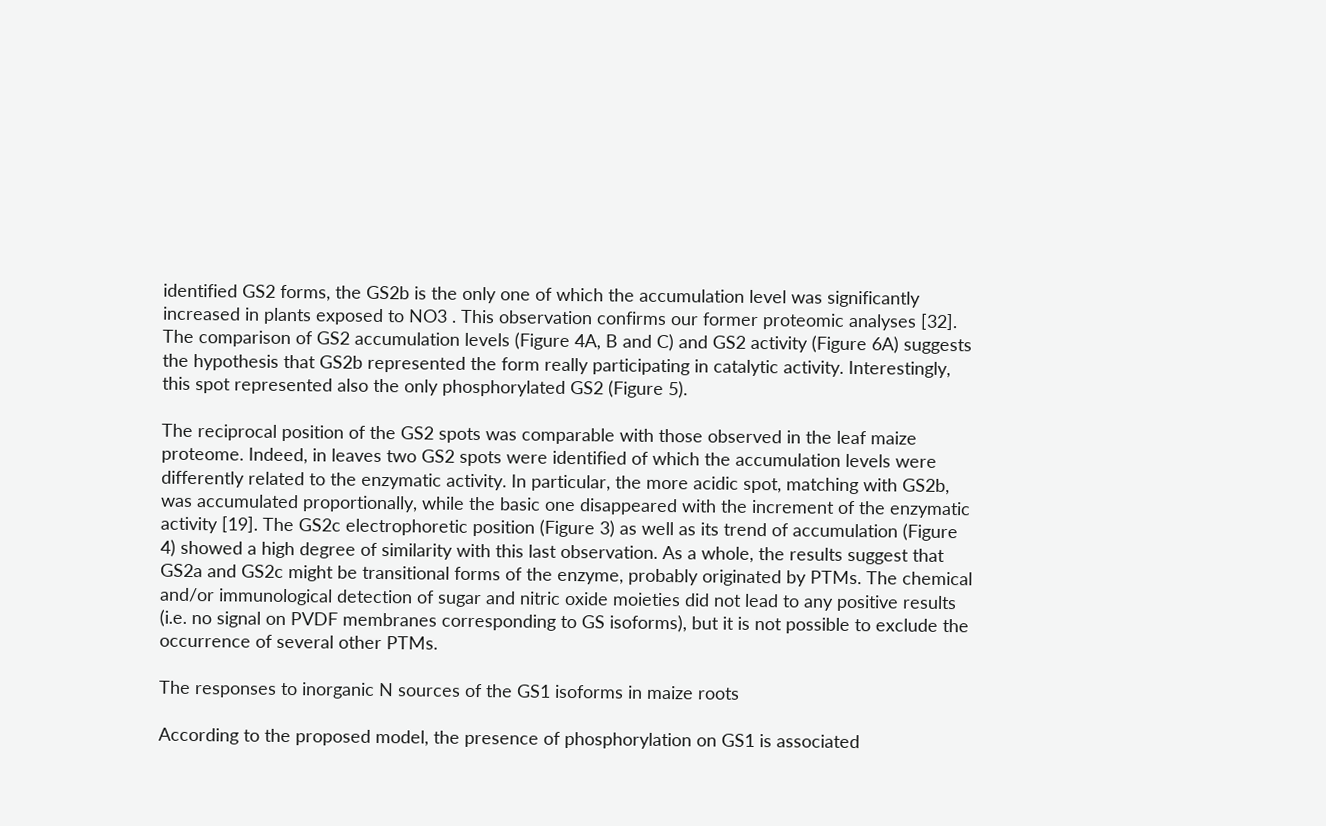identified GS2 forms, the GS2b is the only one of which the accumulation level was significantly increased in plants exposed to NO3 . This observation confirms our former proteomic analyses [32]. The comparison of GS2 accumulation levels (Figure 4A, B and C) and GS2 activity (Figure 6A) suggests the hypothesis that GS2b represented the form really participating in catalytic activity. Interestingly, this spot represented also the only phosphorylated GS2 (Figure 5).

The reciprocal position of the GS2 spots was comparable with those observed in the leaf maize proteome. Indeed, in leaves two GS2 spots were identified of which the accumulation levels were differently related to the enzymatic activity. In particular, the more acidic spot, matching with GS2b, was accumulated proportionally, while the basic one disappeared with the increment of the enzymatic activity [19]. The GS2c electrophoretic position (Figure 3) as well as its trend of accumulation (Figure 4) showed a high degree of similarity with this last observation. As a whole, the results suggest that GS2a and GS2c might be transitional forms of the enzyme, probably originated by PTMs. The chemical and/or immunological detection of sugar and nitric oxide moieties did not lead to any positive results (i.e. no signal on PVDF membranes corresponding to GS isoforms), but it is not possible to exclude the occurrence of several other PTMs.

The responses to inorganic N sources of the GS1 isoforms in maize roots

According to the proposed model, the presence of phosphorylation on GS1 is associated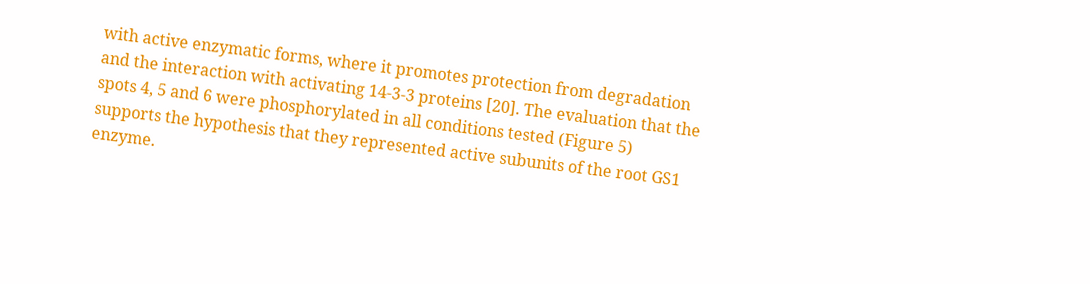with active enzymatic forms, where it promotes protection from degradation and the interaction with activating 14-3-3 proteins [20]. The evaluation that the spots 4, 5 and 6 were phosphorylated in all conditions tested (Figure 5) supports the hypothesis that they represented active subunits of the root GS1 enzyme.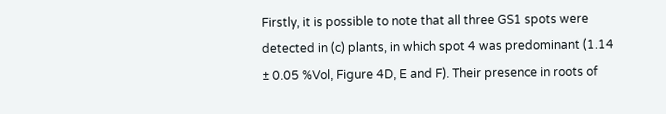Firstly, it is possible to note that all three GS1 spots were detected in (c) plants, in which spot 4 was predominant (1.14 ± 0.05 %Vol, Figure 4D, E and F). Their presence in roots of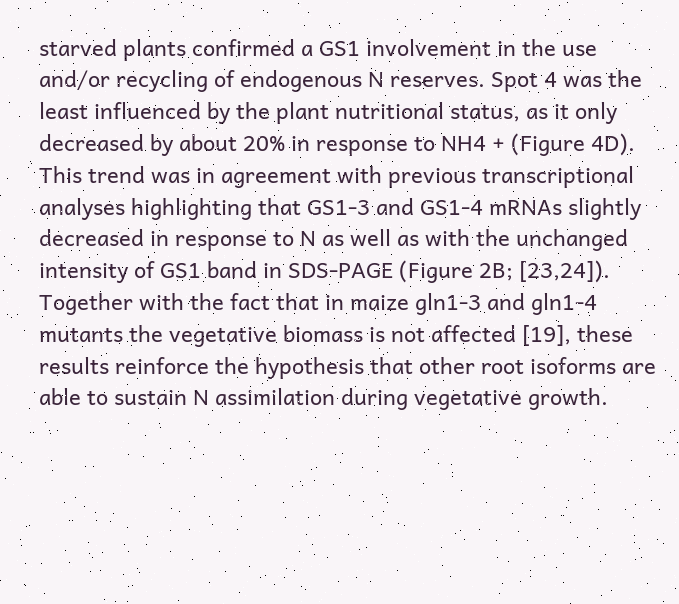starved plants confirmed a GS1 involvement in the use and/or recycling of endogenous N reserves. Spot 4 was the least influenced by the plant nutritional status, as it only decreased by about 20% in response to NH4 + (Figure 4D). This trend was in agreement with previous transcriptional analyses highlighting that GS1-3 and GS1-4 mRNAs slightly decreased in response to N as well as with the unchanged intensity of GS1 band in SDS-PAGE (Figure 2B; [23,24]). Together with the fact that in maize gln1-3 and gln1-4 mutants the vegetative biomass is not affected [19], these results reinforce the hypothesis that other root isoforms are able to sustain N assimilation during vegetative growth.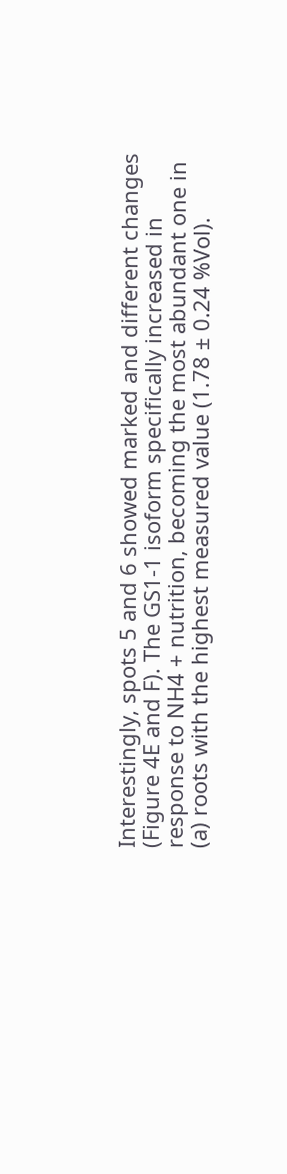Interestingly, spots 5 and 6 showed marked and different changes (Figure 4E and F). The GS1-1 isoform specifically increased in response to NH4 + nutrition, becoming the most abundant one in (a) roots with the highest measured value (1.78 ± 0.24 %Vol).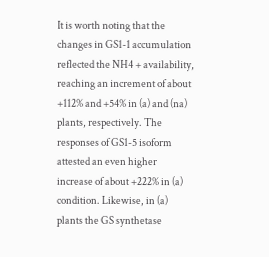It is worth noting that the changes in GS1-1 accumulation reflected the NH4 + availability, reaching an increment of about +112% and +54% in (a) and (na) plants, respectively. The responses of GS1-5 isoform attested an even higher increase of about +222% in (a) condition. Likewise, in (a) plants the GS synthetase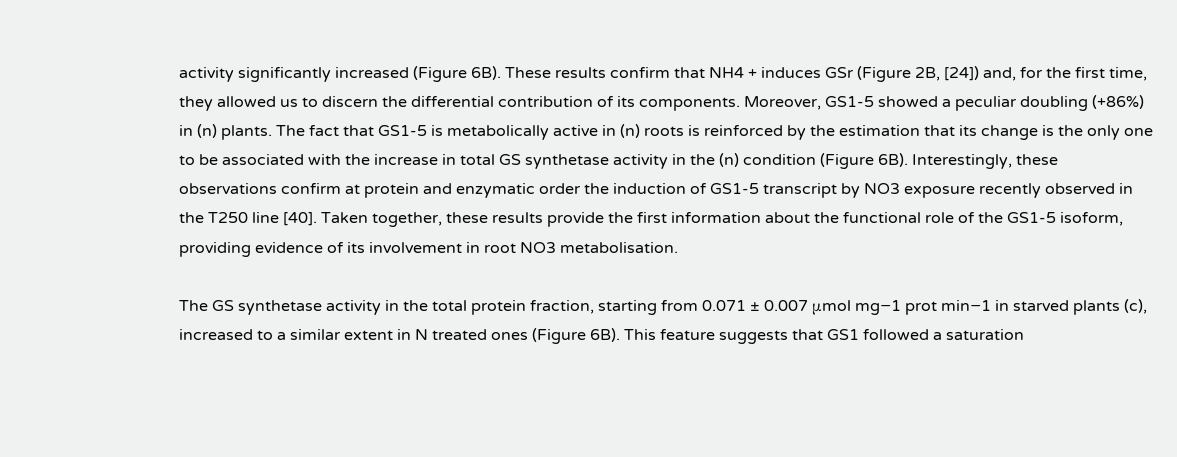activity significantly increased (Figure 6B). These results confirm that NH4 + induces GSr (Figure 2B, [24]) and, for the first time, they allowed us to discern the differential contribution of its components. Moreover, GS1-5 showed a peculiar doubling (+86%) in (n) plants. The fact that GS1-5 is metabolically active in (n) roots is reinforced by the estimation that its change is the only one to be associated with the increase in total GS synthetase activity in the (n) condition (Figure 6B). Interestingly, these observations confirm at protein and enzymatic order the induction of GS1-5 transcript by NO3 exposure recently observed in the T250 line [40]. Taken together, these results provide the first information about the functional role of the GS1-5 isoform, providing evidence of its involvement in root NO3 metabolisation.

The GS synthetase activity in the total protein fraction, starting from 0.071 ± 0.007 μmol mg−1 prot min−1 in starved plants (c), increased to a similar extent in N treated ones (Figure 6B). This feature suggests that GS1 followed a saturation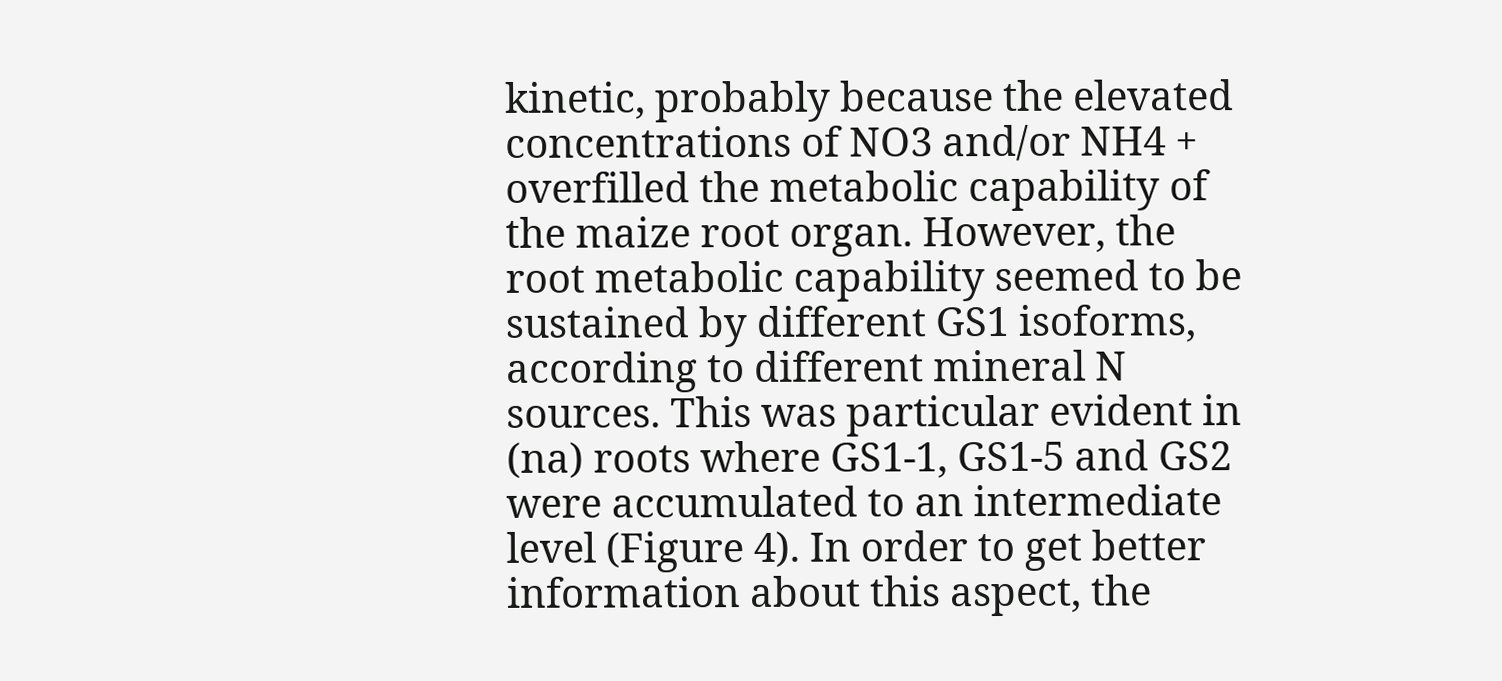kinetic, probably because the elevated concentrations of NO3 and/or NH4 + overfilled the metabolic capability of the maize root organ. However, the root metabolic capability seemed to be sustained by different GS1 isoforms, according to different mineral N sources. This was particular evident in (na) roots where GS1-1, GS1-5 and GS2 were accumulated to an intermediate level (Figure 4). In order to get better information about this aspect, the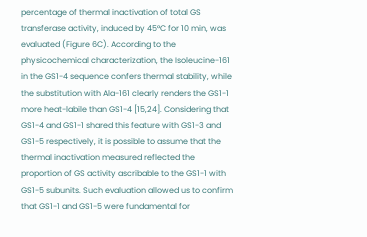percentage of thermal inactivation of total GS transferase activity, induced by 45°C for 10 min, was evaluated (Figure 6C). According to the physicochemical characterization, the Isoleucine-161 in the GS1-4 sequence confers thermal stability, while the substitution with Ala-161 clearly renders the GS1-1 more heat-labile than GS1-4 [15,24]. Considering that GS1-4 and GS1-1 shared this feature with GS1-3 and GS1-5 respectively, it is possible to assume that the thermal inactivation measured reflected the proportion of GS activity ascribable to the GS1-1 with GS1-5 subunits. Such evaluation allowed us to confirm that GS1-1 and GS1-5 were fundamental for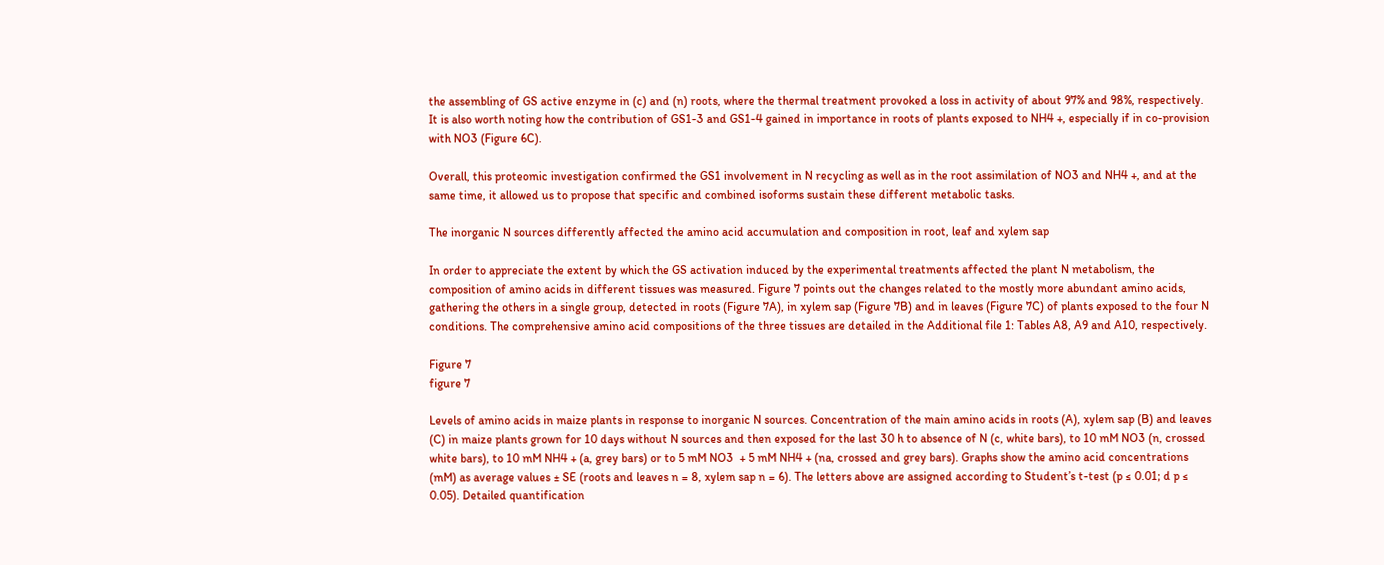the assembling of GS active enzyme in (c) and (n) roots, where the thermal treatment provoked a loss in activity of about 97% and 98%, respectively. It is also worth noting how the contribution of GS1-3 and GS1-4 gained in importance in roots of plants exposed to NH4 +, especially if in co-provision with NO3 (Figure 6C).

Overall, this proteomic investigation confirmed the GS1 involvement in N recycling as well as in the root assimilation of NO3 and NH4 +, and at the same time, it allowed us to propose that specific and combined isoforms sustain these different metabolic tasks.

The inorganic N sources differently affected the amino acid accumulation and composition in root, leaf and xylem sap

In order to appreciate the extent by which the GS activation induced by the experimental treatments affected the plant N metabolism, the composition of amino acids in different tissues was measured. Figure 7 points out the changes related to the mostly more abundant amino acids, gathering the others in a single group, detected in roots (Figure 7A), in xylem sap (Figure 7B) and in leaves (Figure 7C) of plants exposed to the four N conditions. The comprehensive amino acid compositions of the three tissues are detailed in the Additional file 1: Tables A8, A9 and A10, respectively.

Figure 7
figure 7

Levels of amino acids in maize plants in response to inorganic N sources. Concentration of the main amino acids in roots (A), xylem sap (B) and leaves (C) in maize plants grown for 10 days without N sources and then exposed for the last 30 h to absence of N (c, white bars), to 10 mM NO3 (n, crossed white bars), to 10 mM NH4 + (a, grey bars) or to 5 mM NO3  + 5 mM NH4 + (na, crossed and grey bars). Graphs show the amino acid concentrations (mM) as average values ± SE (roots and leaves n = 8, xylem sap n = 6). The letters above are assigned according to Student’s t-test (p ≤ 0.01; d p ≤ 0.05). Detailed quantification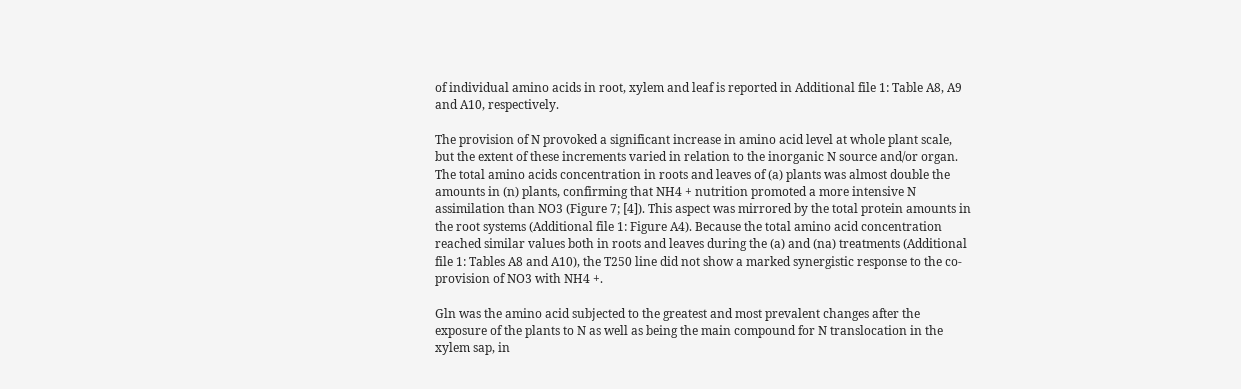of individual amino acids in root, xylem and leaf is reported in Additional file 1: Table A8, A9 and A10, respectively.

The provision of N provoked a significant increase in amino acid level at whole plant scale, but the extent of these increments varied in relation to the inorganic N source and/or organ. The total amino acids concentration in roots and leaves of (a) plants was almost double the amounts in (n) plants, confirming that NH4 + nutrition promoted a more intensive N assimilation than NO3 (Figure 7; [4]). This aspect was mirrored by the total protein amounts in the root systems (Additional file 1: Figure A4). Because the total amino acid concentration reached similar values both in roots and leaves during the (a) and (na) treatments (Additional file 1: Tables A8 and A10), the T250 line did not show a marked synergistic response to the co-provision of NO3 with NH4 +.

Gln was the amino acid subjected to the greatest and most prevalent changes after the exposure of the plants to N as well as being the main compound for N translocation in the xylem sap, in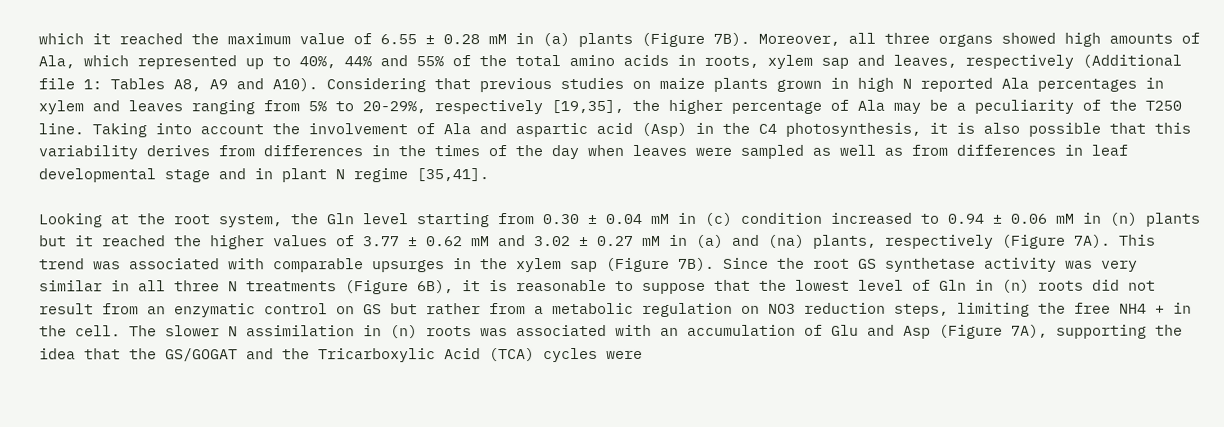which it reached the maximum value of 6.55 ± 0.28 mM in (a) plants (Figure 7B). Moreover, all three organs showed high amounts of Ala, which represented up to 40%, 44% and 55% of the total amino acids in roots, xylem sap and leaves, respectively (Additional file 1: Tables A8, A9 and A10). Considering that previous studies on maize plants grown in high N reported Ala percentages in xylem and leaves ranging from 5% to 20-29%, respectively [19,35], the higher percentage of Ala may be a peculiarity of the T250 line. Taking into account the involvement of Ala and aspartic acid (Asp) in the C4 photosynthesis, it is also possible that this variability derives from differences in the times of the day when leaves were sampled as well as from differences in leaf developmental stage and in plant N regime [35,41].

Looking at the root system, the Gln level starting from 0.30 ± 0.04 mM in (c) condition increased to 0.94 ± 0.06 mM in (n) plants but it reached the higher values of 3.77 ± 0.62 mM and 3.02 ± 0.27 mM in (a) and (na) plants, respectively (Figure 7A). This trend was associated with comparable upsurges in the xylem sap (Figure 7B). Since the root GS synthetase activity was very similar in all three N treatments (Figure 6B), it is reasonable to suppose that the lowest level of Gln in (n) roots did not result from an enzymatic control on GS but rather from a metabolic regulation on NO3 reduction steps, limiting the free NH4 + in the cell. The slower N assimilation in (n) roots was associated with an accumulation of Glu and Asp (Figure 7A), supporting the idea that the GS/GOGAT and the Tricarboxylic Acid (TCA) cycles were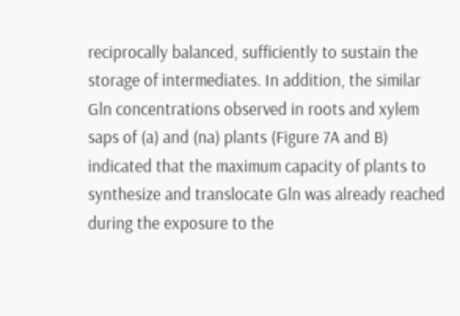reciprocally balanced, sufficiently to sustain the storage of intermediates. In addition, the similar Gln concentrations observed in roots and xylem saps of (a) and (na) plants (Figure 7A and B) indicated that the maximum capacity of plants to synthesize and translocate Gln was already reached during the exposure to the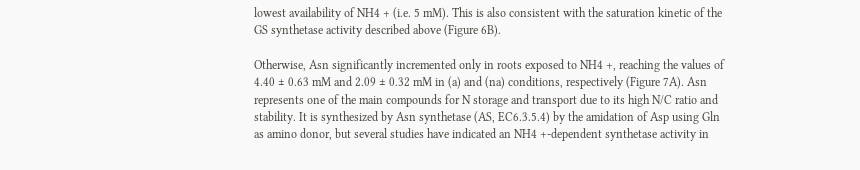lowest availability of NH4 + (i.e. 5 mM). This is also consistent with the saturation kinetic of the GS synthetase activity described above (Figure 6B).

Otherwise, Asn significantly incremented only in roots exposed to NH4 +, reaching the values of 4.40 ± 0.63 mM and 2.09 ± 0.32 mM in (a) and (na) conditions, respectively (Figure 7A). Asn represents one of the main compounds for N storage and transport due to its high N/C ratio and stability. It is synthesized by Asn synthetase (AS, EC6.3.5.4) by the amidation of Asp using Gln as amino donor, but several studies have indicated an NH4 +-dependent synthetase activity in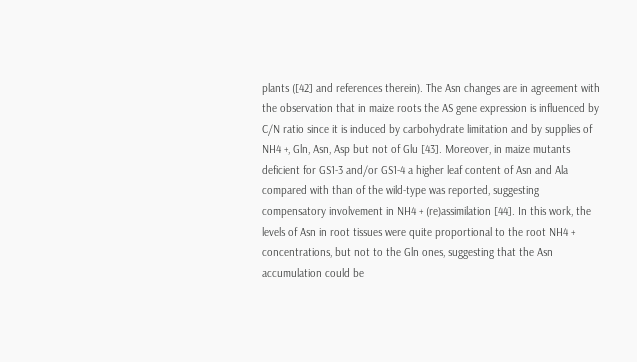plants ([42] and references therein). The Asn changes are in agreement with the observation that in maize roots the AS gene expression is influenced by C/N ratio since it is induced by carbohydrate limitation and by supplies of NH4 +, Gln, Asn, Asp but not of Glu [43]. Moreover, in maize mutants deficient for GS1-3 and/or GS1-4 a higher leaf content of Asn and Ala compared with than of the wild-type was reported, suggesting compensatory involvement in NH4 + (re)assimilation [44]. In this work, the levels of Asn in root tissues were quite proportional to the root NH4 + concentrations, but not to the Gln ones, suggesting that the Asn accumulation could be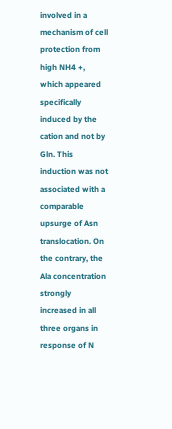involved in a mechanism of cell protection from high NH4 +, which appeared specifically induced by the cation and not by Gln. This induction was not associated with a comparable upsurge of Asn translocation. On the contrary, the Ala concentration strongly increased in all three organs in response of N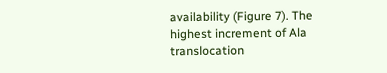availability (Figure 7). The highest increment of Ala translocation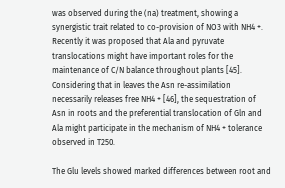was observed during the (na) treatment, showing a synergistic trait related to co-provision of NO3 with NH4 +. Recently it was proposed that Ala and pyruvate translocations might have important roles for the maintenance of C/N balance throughout plants [45]. Considering that in leaves the Asn re-assimilation necessarily releases free NH4 + [46], the sequestration of Asn in roots and the preferential translocation of Gln and Ala might participate in the mechanism of NH4 + tolerance observed in T250.

The Glu levels showed marked differences between root and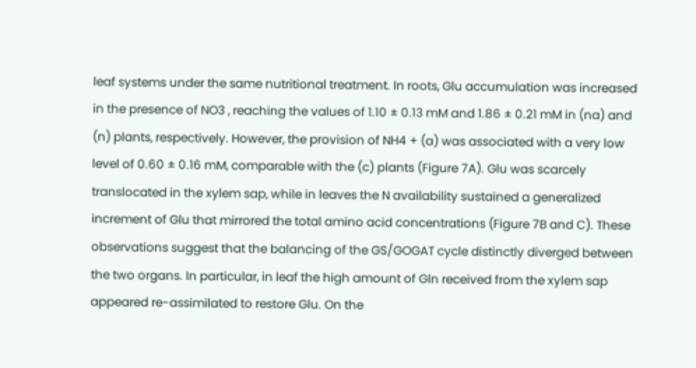leaf systems under the same nutritional treatment. In roots, Glu accumulation was increased in the presence of NO3 , reaching the values of 1.10 ± 0.13 mM and 1.86 ± 0.21 mM in (na) and (n) plants, respectively. However, the provision of NH4 + (a) was associated with a very low level of 0.60 ± 0.16 mM, comparable with the (c) plants (Figure 7A). Glu was scarcely translocated in the xylem sap, while in leaves the N availability sustained a generalized increment of Glu that mirrored the total amino acid concentrations (Figure 7B and C). These observations suggest that the balancing of the GS/GOGAT cycle distinctly diverged between the two organs. In particular, in leaf the high amount of Gln received from the xylem sap appeared re-assimilated to restore Glu. On the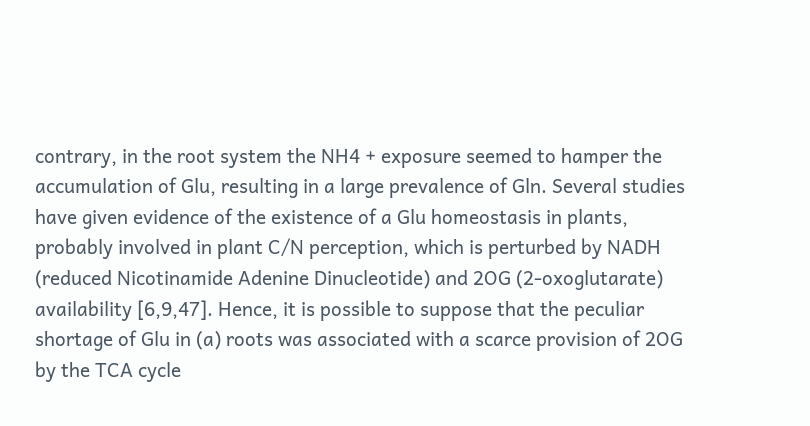contrary, in the root system the NH4 + exposure seemed to hamper the accumulation of Glu, resulting in a large prevalence of Gln. Several studies have given evidence of the existence of a Glu homeostasis in plants, probably involved in plant C/N perception, which is perturbed by NADH (reduced Nicotinamide Adenine Dinucleotide) and 2OG (2-oxoglutarate) availability [6,9,47]. Hence, it is possible to suppose that the peculiar shortage of Glu in (a) roots was associated with a scarce provision of 2OG by the TCA cycle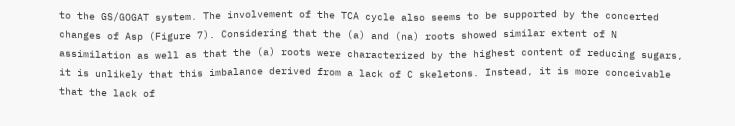to the GS/GOGAT system. The involvement of the TCA cycle also seems to be supported by the concerted changes of Asp (Figure 7). Considering that the (a) and (na) roots showed similar extent of N assimilation as well as that the (a) roots were characterized by the highest content of reducing sugars, it is unlikely that this imbalance derived from a lack of C skeletons. Instead, it is more conceivable that the lack of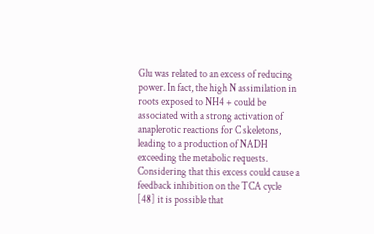Glu was related to an excess of reducing power. In fact, the high N assimilation in roots exposed to NH4 + could be associated with a strong activation of anaplerotic reactions for C skeletons, leading to a production of NADH exceeding the metabolic requests. Considering that this excess could cause a feedback inhibition on the TCA cycle [48] it is possible that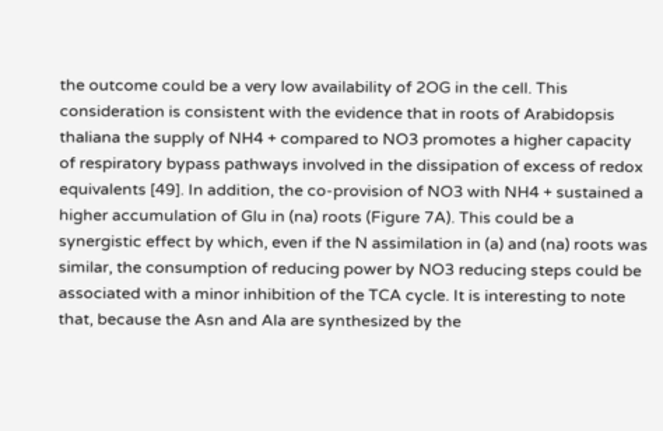the outcome could be a very low availability of 2OG in the cell. This consideration is consistent with the evidence that in roots of Arabidopsis thaliana the supply of NH4 + compared to NO3 promotes a higher capacity of respiratory bypass pathways involved in the dissipation of excess of redox equivalents [49]. In addition, the co-provision of NO3 with NH4 + sustained a higher accumulation of Glu in (na) roots (Figure 7A). This could be a synergistic effect by which, even if the N assimilation in (a) and (na) roots was similar, the consumption of reducing power by NO3 reducing steps could be associated with a minor inhibition of the TCA cycle. It is interesting to note that, because the Asn and Ala are synthesized by the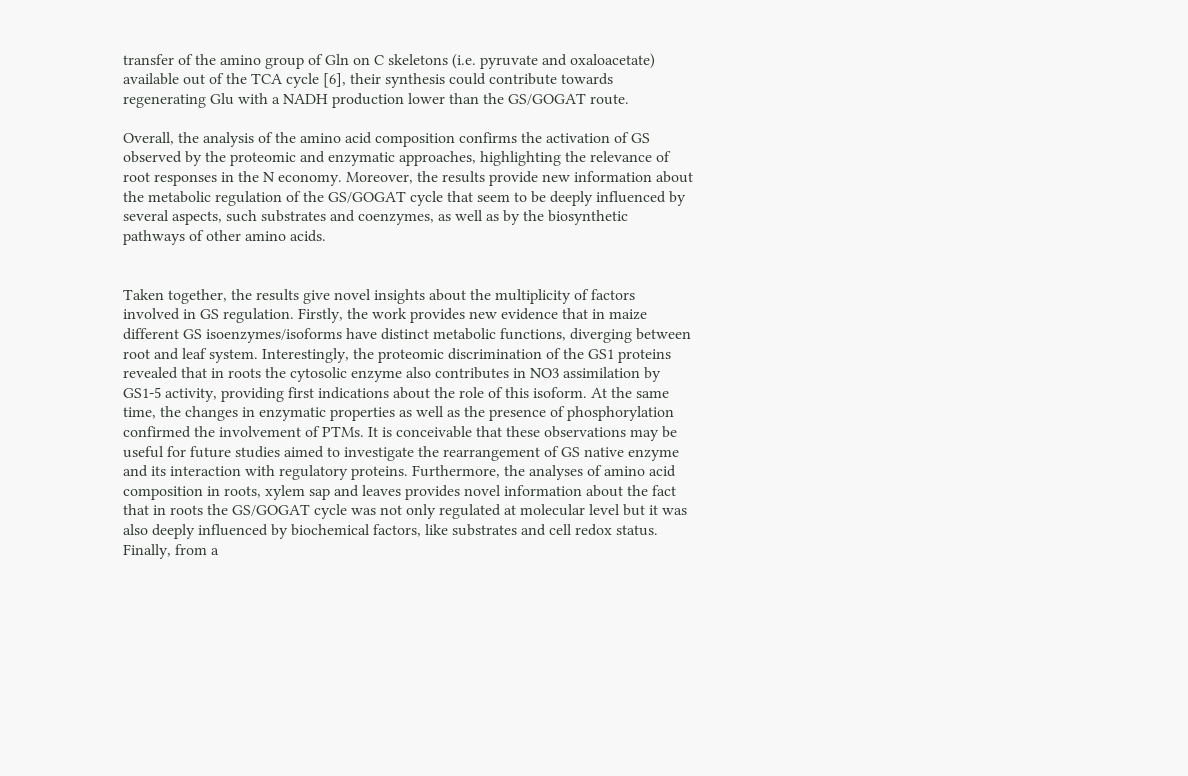transfer of the amino group of Gln on C skeletons (i.e. pyruvate and oxaloacetate) available out of the TCA cycle [6], their synthesis could contribute towards regenerating Glu with a NADH production lower than the GS/GOGAT route.

Overall, the analysis of the amino acid composition confirms the activation of GS observed by the proteomic and enzymatic approaches, highlighting the relevance of root responses in the N economy. Moreover, the results provide new information about the metabolic regulation of the GS/GOGAT cycle that seem to be deeply influenced by several aspects, such substrates and coenzymes, as well as by the biosynthetic pathways of other amino acids.


Taken together, the results give novel insights about the multiplicity of factors involved in GS regulation. Firstly, the work provides new evidence that in maize different GS isoenzymes/isoforms have distinct metabolic functions, diverging between root and leaf system. Interestingly, the proteomic discrimination of the GS1 proteins revealed that in roots the cytosolic enzyme also contributes in NO3 assimilation by GS1-5 activity, providing first indications about the role of this isoform. At the same time, the changes in enzymatic properties as well as the presence of phosphorylation confirmed the involvement of PTMs. It is conceivable that these observations may be useful for future studies aimed to investigate the rearrangement of GS native enzyme and its interaction with regulatory proteins. Furthermore, the analyses of amino acid composition in roots, xylem sap and leaves provides novel information about the fact that in roots the GS/GOGAT cycle was not only regulated at molecular level but it was also deeply influenced by biochemical factors, like substrates and cell redox status. Finally, from a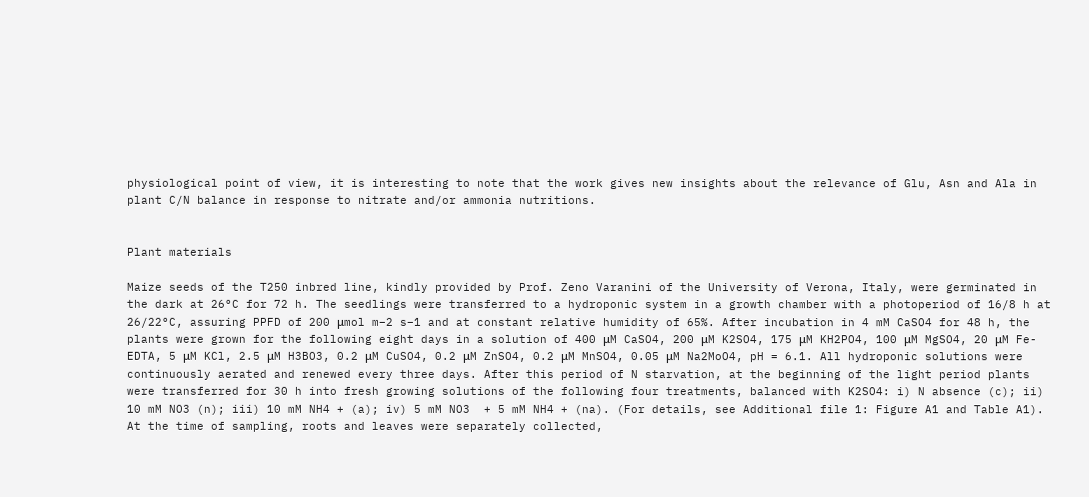physiological point of view, it is interesting to note that the work gives new insights about the relevance of Glu, Asn and Ala in plant C/N balance in response to nitrate and/or ammonia nutritions.


Plant materials

Maize seeds of the T250 inbred line, kindly provided by Prof. Zeno Varanini of the University of Verona, Italy, were germinated in the dark at 26°C for 72 h. The seedlings were transferred to a hydroponic system in a growth chamber with a photoperiod of 16/8 h at 26/22°C, assuring PPFD of 200 μmol m−2 s−1 and at constant relative humidity of 65%. After incubation in 4 mM CaSO4 for 48 h, the plants were grown for the following eight days in a solution of 400 μM CaSO4, 200 μM K2SO4, 175 μM KH2PO4, 100 μM MgSO4, 20 μM Fe-EDTA, 5 μM KCl, 2.5 μM H3BO3, 0.2 μM CuSO4, 0.2 μM ZnSO4, 0.2 μM MnSO4, 0.05 μM Na2MoO4, pH = 6.1. All hydroponic solutions were continuously aerated and renewed every three days. After this period of N starvation, at the beginning of the light period plants were transferred for 30 h into fresh growing solutions of the following four treatments, balanced with K2SO4: i) N absence (c); ii) 10 mM NO3 (n); iii) 10 mM NH4 + (a); iv) 5 mM NO3  + 5 mM NH4 + (na). (For details, see Additional file 1: Figure A1 and Table A1). At the time of sampling, roots and leaves were separately collected,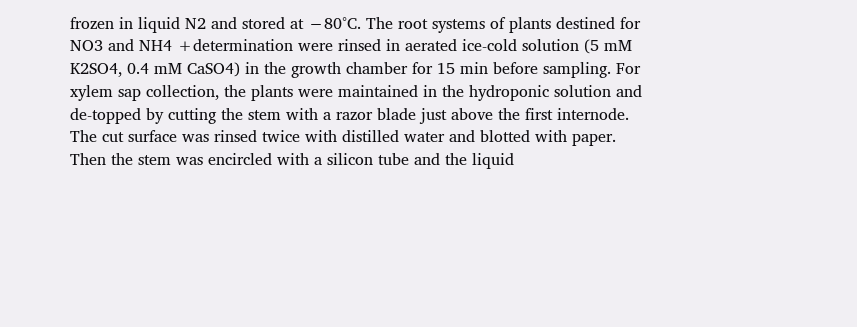frozen in liquid N2 and stored at −80°C. The root systems of plants destined for NO3 and NH4 +determination were rinsed in aerated ice-cold solution (5 mM K2SO4, 0.4 mM CaSO4) in the growth chamber for 15 min before sampling. For xylem sap collection, the plants were maintained in the hydroponic solution and de-topped by cutting the stem with a razor blade just above the first internode. The cut surface was rinsed twice with distilled water and blotted with paper. Then the stem was encircled with a silicon tube and the liquid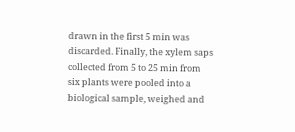drawn in the first 5 min was discarded. Finally, the xylem saps collected from 5 to 25 min from six plants were pooled into a biological sample, weighed and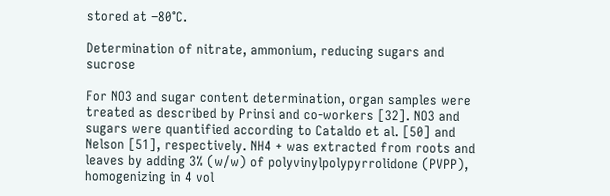stored at −80°C.

Determination of nitrate, ammonium, reducing sugars and sucrose

For NO3 and sugar content determination, organ samples were treated as described by Prinsi and co-workers [32]. NO3 and sugars were quantified according to Cataldo et al. [50] and Nelson [51], respectively. NH4 + was extracted from roots and leaves by adding 3% (w/w) of polyvinylpolypyrrolidone (PVPP), homogenizing in 4 vol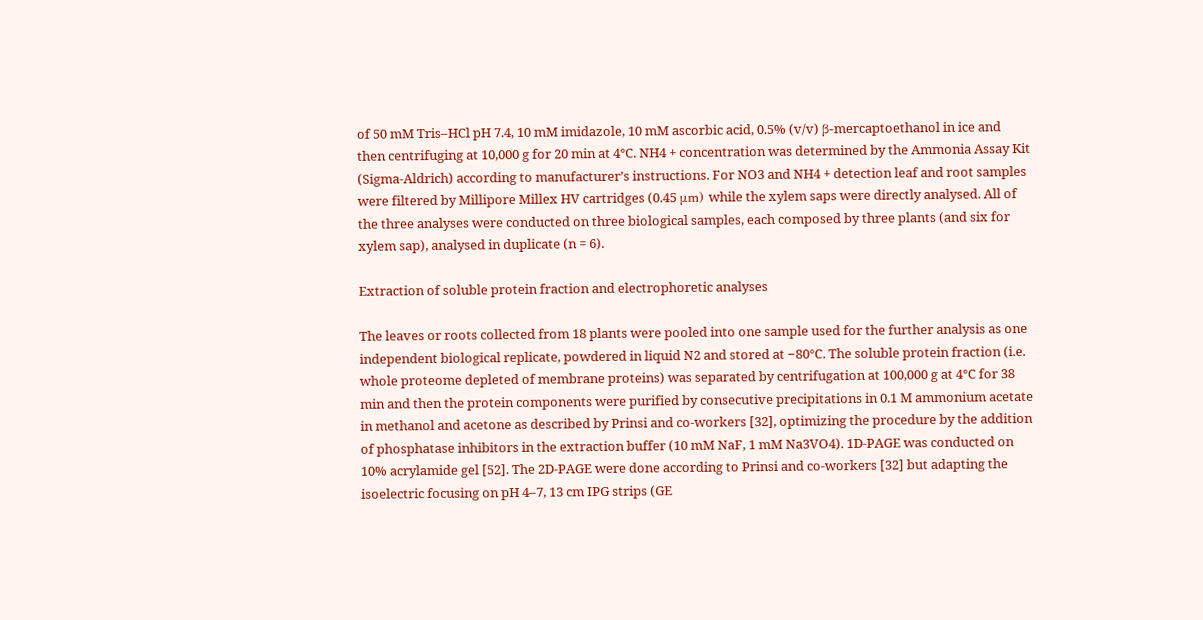of 50 mM Tris–HCl pH 7.4, 10 mM imidazole, 10 mM ascorbic acid, 0.5% (v/v) β-mercaptoethanol in ice and then centrifuging at 10,000 g for 20 min at 4°C. NH4 + concentration was determined by the Ammonia Assay Kit (Sigma-Aldrich) according to manufacturer’s instructions. For NO3 and NH4 + detection leaf and root samples were filtered by Millipore Millex HV cartridges (0.45 μm) while the xylem saps were directly analysed. All of the three analyses were conducted on three biological samples, each composed by three plants (and six for xylem sap), analysed in duplicate (n = 6).

Extraction of soluble protein fraction and electrophoretic analyses

The leaves or roots collected from 18 plants were pooled into one sample used for the further analysis as one independent biological replicate, powdered in liquid N2 and stored at −80°C. The soluble protein fraction (i.e. whole proteome depleted of membrane proteins) was separated by centrifugation at 100,000 g at 4°C for 38 min and then the protein components were purified by consecutive precipitations in 0.1 M ammonium acetate in methanol and acetone as described by Prinsi and co-workers [32], optimizing the procedure by the addition of phosphatase inhibitors in the extraction buffer (10 mM NaF, 1 mM Na3VO4). 1D-PAGE was conducted on 10% acrylamide gel [52]. The 2D-PAGE were done according to Prinsi and co-workers [32] but adapting the isoelectric focusing on pH 4–7, 13 cm IPG strips (GE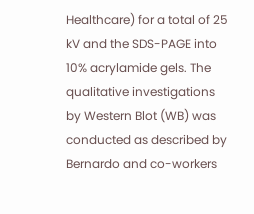Healthcare) for a total of 25 kV and the SDS-PAGE into 10% acrylamide gels. The qualitative investigations by Western Blot (WB) was conducted as described by Bernardo and co-workers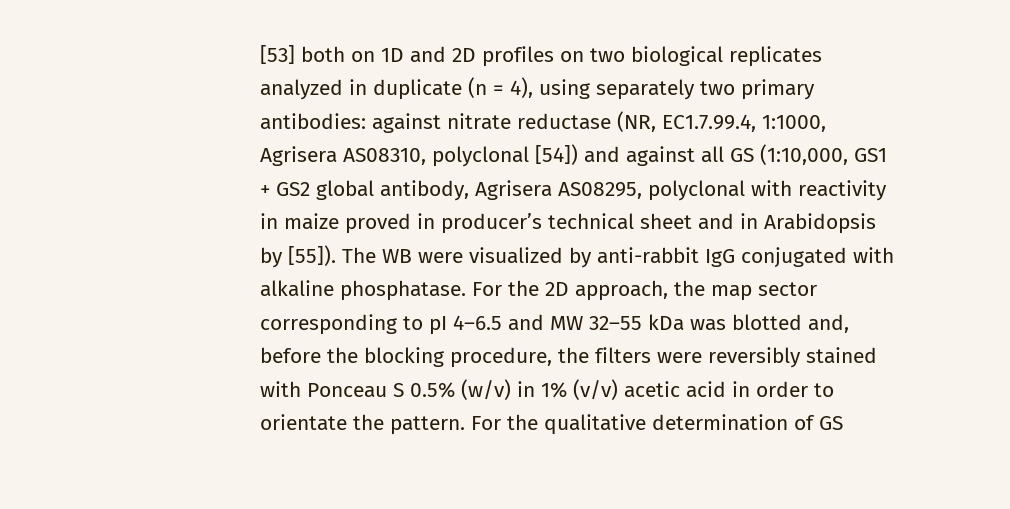[53] both on 1D and 2D profiles on two biological replicates analyzed in duplicate (n = 4), using separately two primary antibodies: against nitrate reductase (NR, EC1.7.99.4, 1:1000, Agrisera AS08310, polyclonal [54]) and against all GS (1:10,000, GS1 + GS2 global antibody, Agrisera AS08295, polyclonal with reactivity in maize proved in producer’s technical sheet and in Arabidopsis by [55]). The WB were visualized by anti-rabbit IgG conjugated with alkaline phosphatase. For the 2D approach, the map sector corresponding to pI 4–6.5 and MW 32–55 kDa was blotted and, before the blocking procedure, the filters were reversibly stained with Ponceau S 0.5% (w/v) in 1% (v/v) acetic acid in order to orientate the pattern. For the qualitative determination of GS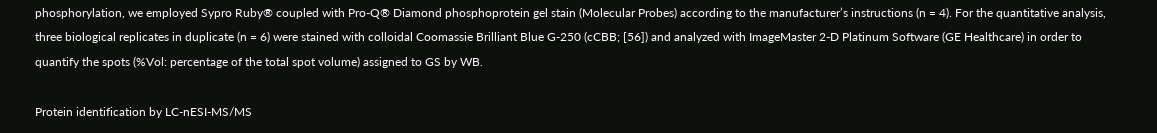phosphorylation, we employed Sypro Ruby® coupled with Pro-Q® Diamond phosphoprotein gel stain (Molecular Probes) according to the manufacturer’s instructions (n = 4). For the quantitative analysis, three biological replicates in duplicate (n = 6) were stained with colloidal Coomassie Brilliant Blue G-250 (cCBB; [56]) and analyzed with ImageMaster 2-D Platinum Software (GE Healthcare) in order to quantify the spots (%Vol: percentage of the total spot volume) assigned to GS by WB.

Protein identification by LC-nESI-MS/MS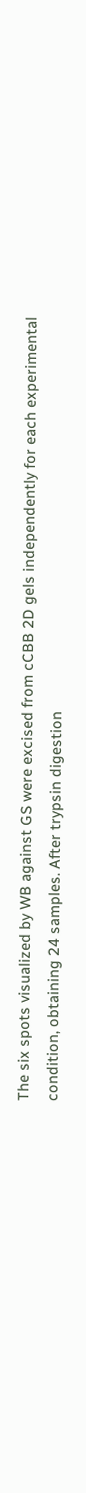The six spots visualized by WB against GS were excised from cCBB 2D gels independently for each experimental condition, obtaining 24 samples. After trypsin digestion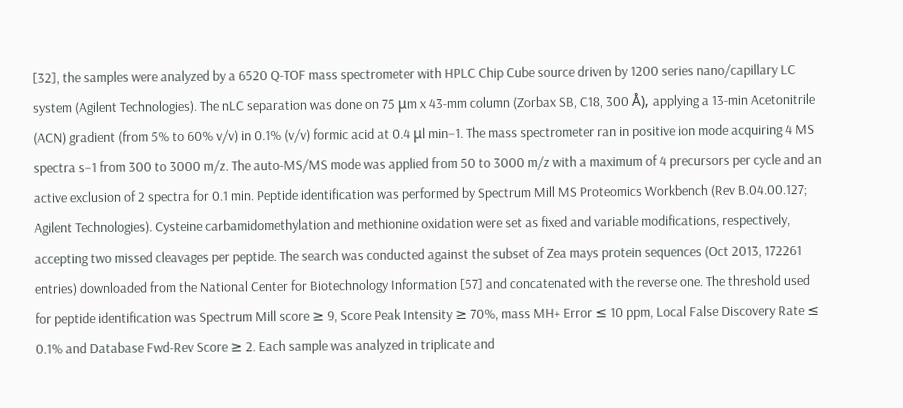[32], the samples were analyzed by a 6520 Q-TOF mass spectrometer with HPLC Chip Cube source driven by 1200 series nano/capillary LC system (Agilent Technologies). The nLC separation was done on 75 μm x 43-mm column (Zorbax SB, C18, 300 Å), applying a 13-min Acetonitrile (ACN) gradient (from 5% to 60% v/v) in 0.1% (v/v) formic acid at 0.4 μl min−1. The mass spectrometer ran in positive ion mode acquiring 4 MS spectra s−1 from 300 to 3000 m/z. The auto-MS/MS mode was applied from 50 to 3000 m/z with a maximum of 4 precursors per cycle and an active exclusion of 2 spectra for 0.1 min. Peptide identification was performed by Spectrum Mill MS Proteomics Workbench (Rev B.04.00.127; Agilent Technologies). Cysteine carbamidomethylation and methionine oxidation were set as fixed and variable modifications, respectively, accepting two missed cleavages per peptide. The search was conducted against the subset of Zea mays protein sequences (Oct 2013, 172261 entries) downloaded from the National Center for Biotechnology Information [57] and concatenated with the reverse one. The threshold used for peptide identification was Spectrum Mill score ≥ 9, Score Peak Intensity ≥ 70%, mass MH+ Error ≤ 10 ppm, Local False Discovery Rate ≤ 0.1% and Database Fwd-Rev Score ≥ 2. Each sample was analyzed in triplicate and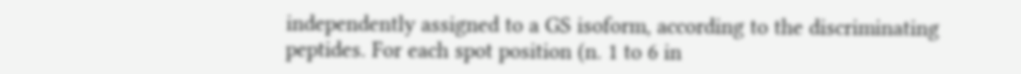independently assigned to a GS isoform, according to the discriminating peptides. For each spot position (n. 1 to 6 in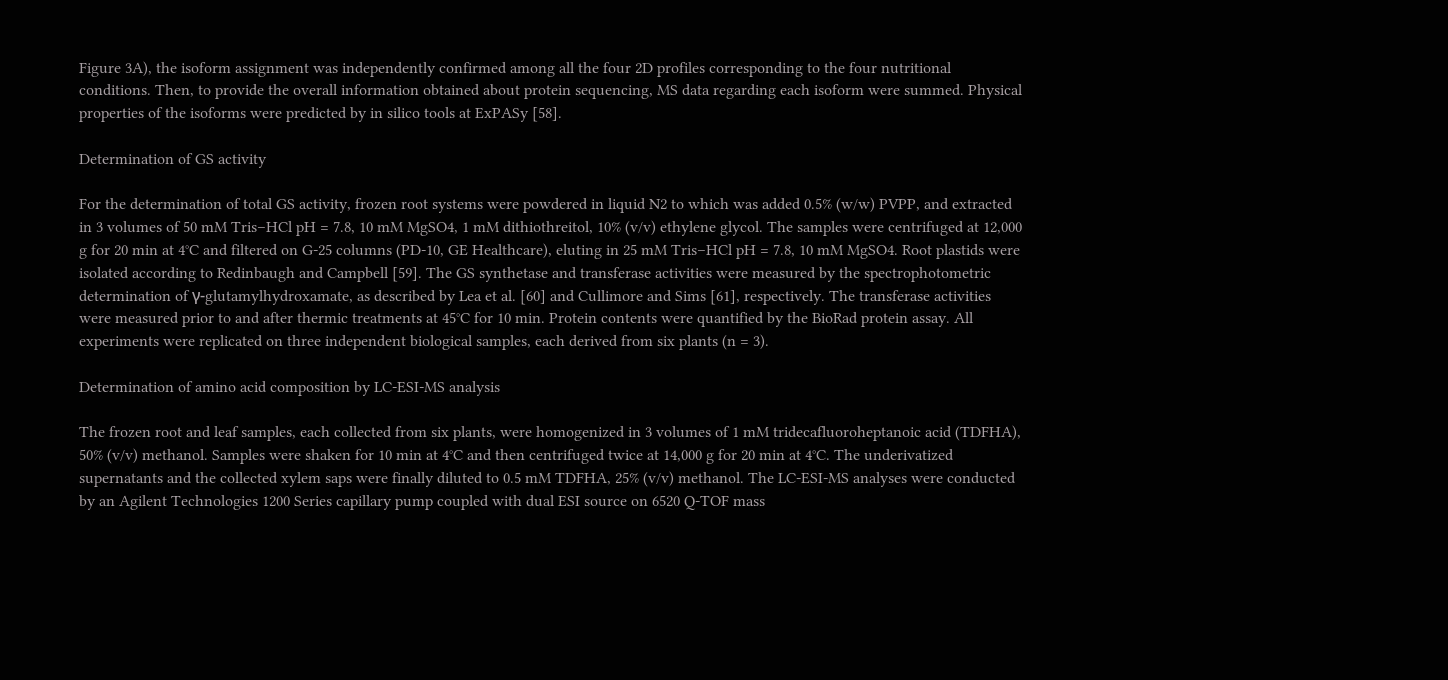Figure 3A), the isoform assignment was independently confirmed among all the four 2D profiles corresponding to the four nutritional conditions. Then, to provide the overall information obtained about protein sequencing, MS data regarding each isoform were summed. Physical properties of the isoforms were predicted by in silico tools at ExPASy [58].

Determination of GS activity

For the determination of total GS activity, frozen root systems were powdered in liquid N2 to which was added 0.5% (w/w) PVPP, and extracted in 3 volumes of 50 mM Tris–HCl pH = 7.8, 10 mM MgSO4, 1 mM dithiothreitol, 10% (v/v) ethylene glycol. The samples were centrifuged at 12,000 g for 20 min at 4°C and filtered on G-25 columns (PD-10, GE Healthcare), eluting in 25 mM Tris–HCl pH = 7.8, 10 mM MgSO4. Root plastids were isolated according to Redinbaugh and Campbell [59]. The GS synthetase and transferase activities were measured by the spectrophotometric determination of γ-glutamylhydroxamate, as described by Lea et al. [60] and Cullimore and Sims [61], respectively. The transferase activities were measured prior to and after thermic treatments at 45°C for 10 min. Protein contents were quantified by the BioRad protein assay. All experiments were replicated on three independent biological samples, each derived from six plants (n = 3).

Determination of amino acid composition by LC-ESI-MS analysis

The frozen root and leaf samples, each collected from six plants, were homogenized in 3 volumes of 1 mM tridecafluoroheptanoic acid (TDFHA), 50% (v/v) methanol. Samples were shaken for 10 min at 4°C and then centrifuged twice at 14,000 g for 20 min at 4°C. The underivatized supernatants and the collected xylem saps were finally diluted to 0.5 mM TDFHA, 25% (v/v) methanol. The LC-ESI-MS analyses were conducted by an Agilent Technologies 1200 Series capillary pump coupled with dual ESI source on 6520 Q-TOF mass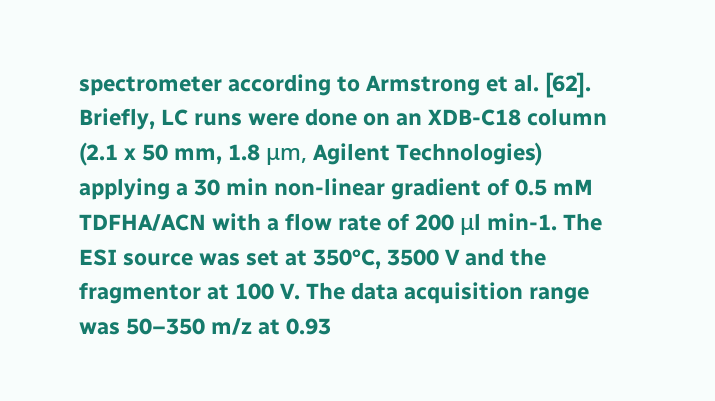spectrometer according to Armstrong et al. [62]. Briefly, LC runs were done on an XDB-C18 column (2.1 x 50 mm, 1.8 μm, Agilent Technologies) applying a 30 min non-linear gradient of 0.5 mM TDFHA/ACN with a flow rate of 200 μl min-1. The ESI source was set at 350°C, 3500 V and the fragmentor at 100 V. The data acquisition range was 50–350 m/z at 0.93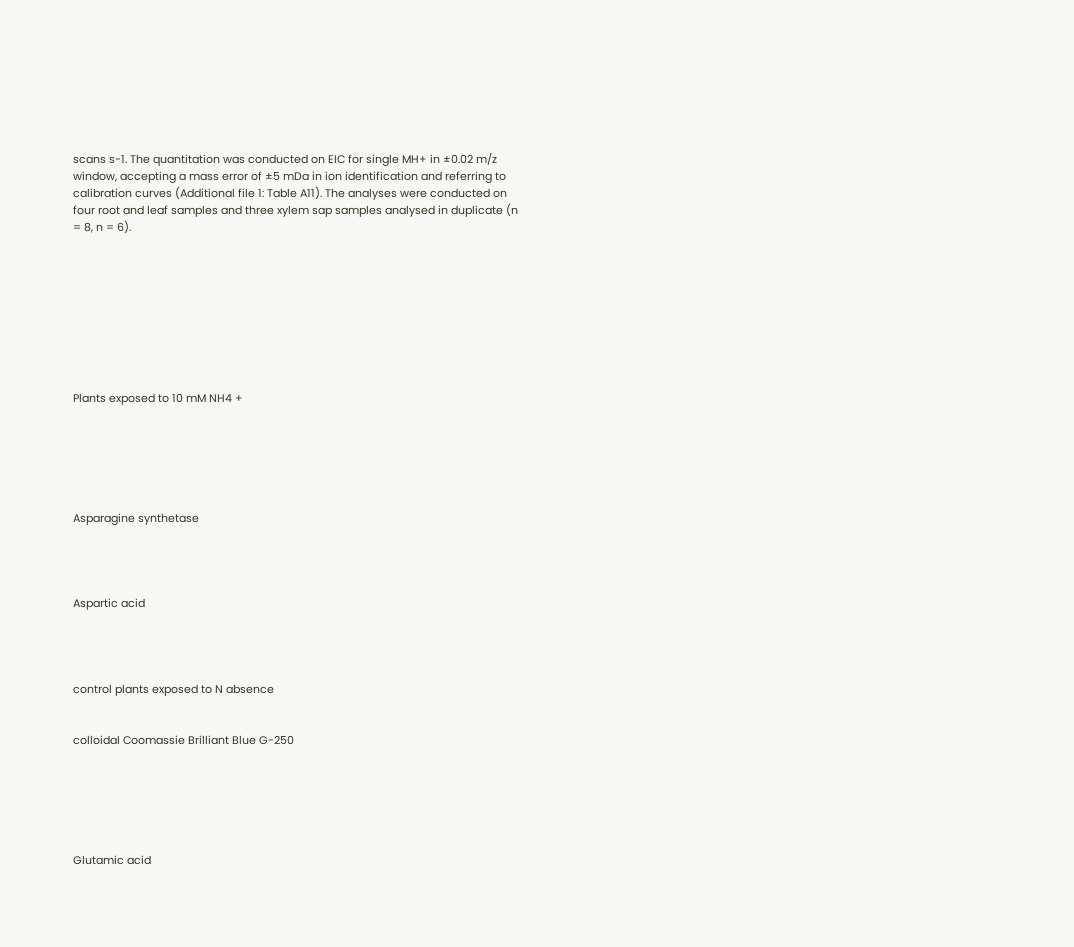scans s-1. The quantitation was conducted on EIC for single MH+ in ±0.02 m/z window, accepting a mass error of ±5 mDa in ion identification and referring to calibration curves (Additional file 1: Table A11). The analyses were conducted on four root and leaf samples and three xylem sap samples analysed in duplicate (n = 8, n = 6).









Plants exposed to 10 mM NH4 +






Asparagine synthetase




Aspartic acid




control plants exposed to N absence


colloidal Coomassie Brilliant Blue G-250






Glutamic acid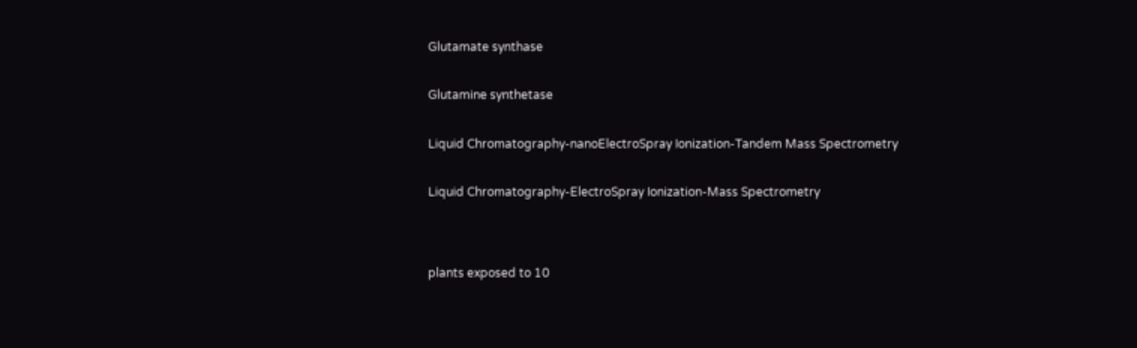Glutamate synthase


Glutamine synthetase


Liquid Chromatography-nanoElectroSpray Ionization-Tandem Mass Spectrometry


Liquid Chromatography-ElectroSpray Ionization-Mass Spectrometry




plants exposed to 10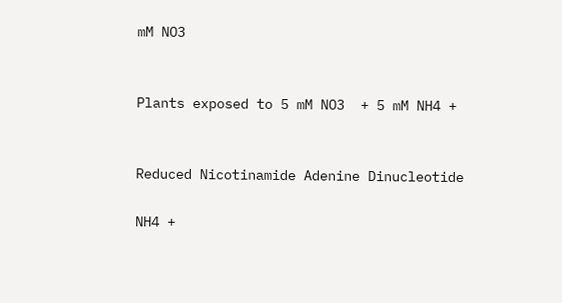mM NO3


Plants exposed to 5 mM NO3  + 5 mM NH4 +


Reduced Nicotinamide Adenine Dinucleotide

NH4 +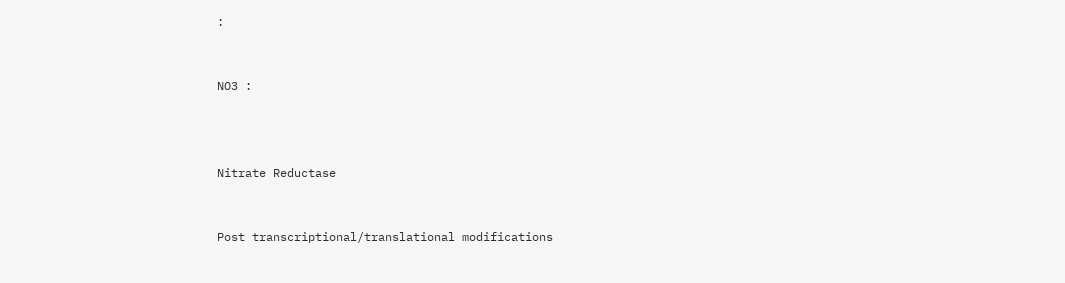:


NO3 :



Nitrate Reductase


Post transcriptional/translational modifications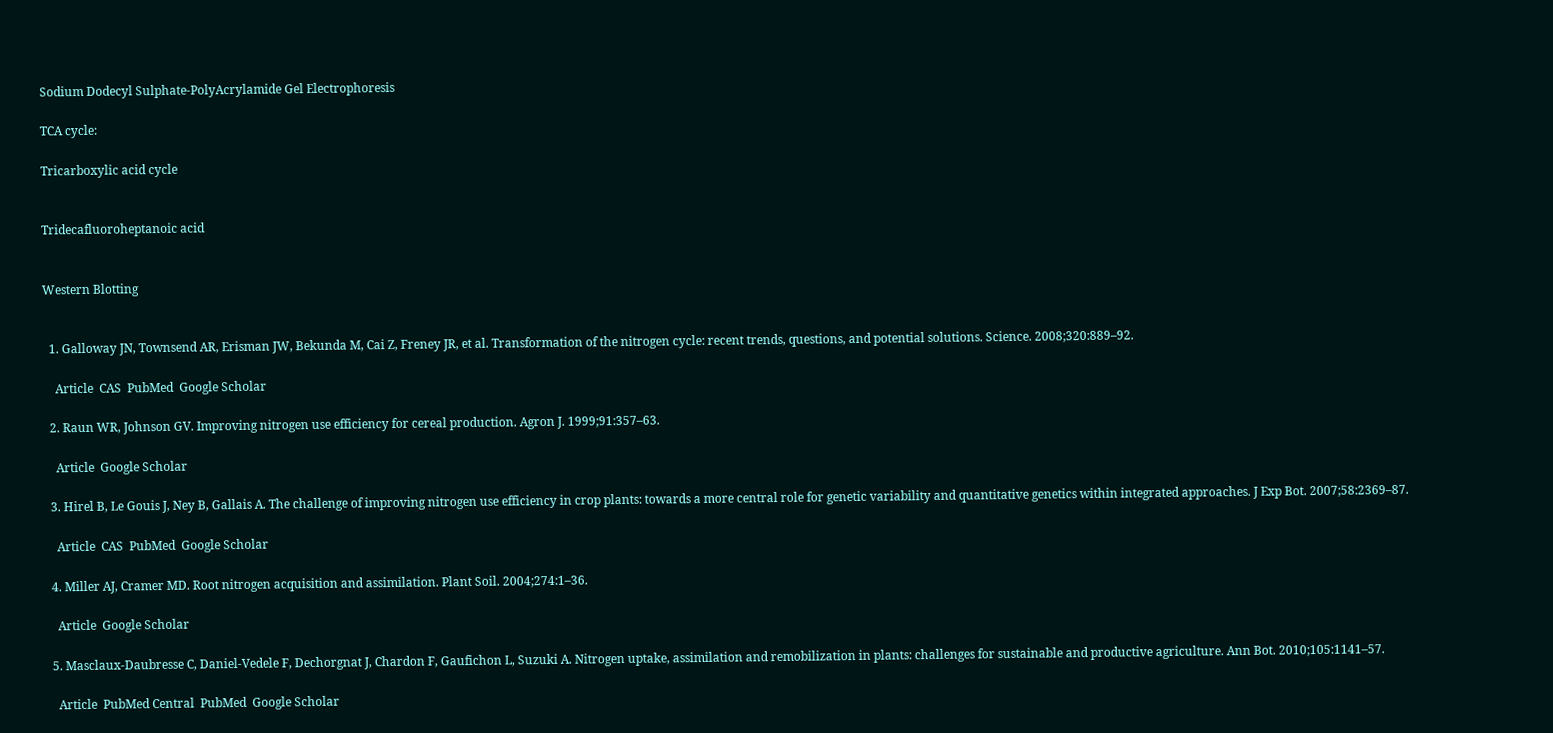Sodium Dodecyl Sulphate-PolyAcrylamide Gel Electrophoresis

TCA cycle:

Tricarboxylic acid cycle


Tridecafluoroheptanoic acid


Western Blotting


  1. Galloway JN, Townsend AR, Erisman JW, Bekunda M, Cai Z, Freney JR, et al. Transformation of the nitrogen cycle: recent trends, questions, and potential solutions. Science. 2008;320:889–92.

    Article  CAS  PubMed  Google Scholar

  2. Raun WR, Johnson GV. Improving nitrogen use efficiency for cereal production. Agron J. 1999;91:357–63.

    Article  Google Scholar

  3. Hirel B, Le Gouis J, Ney B, Gallais A. The challenge of improving nitrogen use efficiency in crop plants: towards a more central role for genetic variability and quantitative genetics within integrated approaches. J Exp Bot. 2007;58:2369–87.

    Article  CAS  PubMed  Google Scholar

  4. Miller AJ, Cramer MD. Root nitrogen acquisition and assimilation. Plant Soil. 2004;274:1–36.

    Article  Google Scholar

  5. Masclaux-Daubresse C, Daniel-Vedele F, Dechorgnat J, Chardon F, Gaufichon L, Suzuki A. Nitrogen uptake, assimilation and remobilization in plants: challenges for sustainable and productive agriculture. Ann Bot. 2010;105:1141–57.

    Article  PubMed Central  PubMed  Google Scholar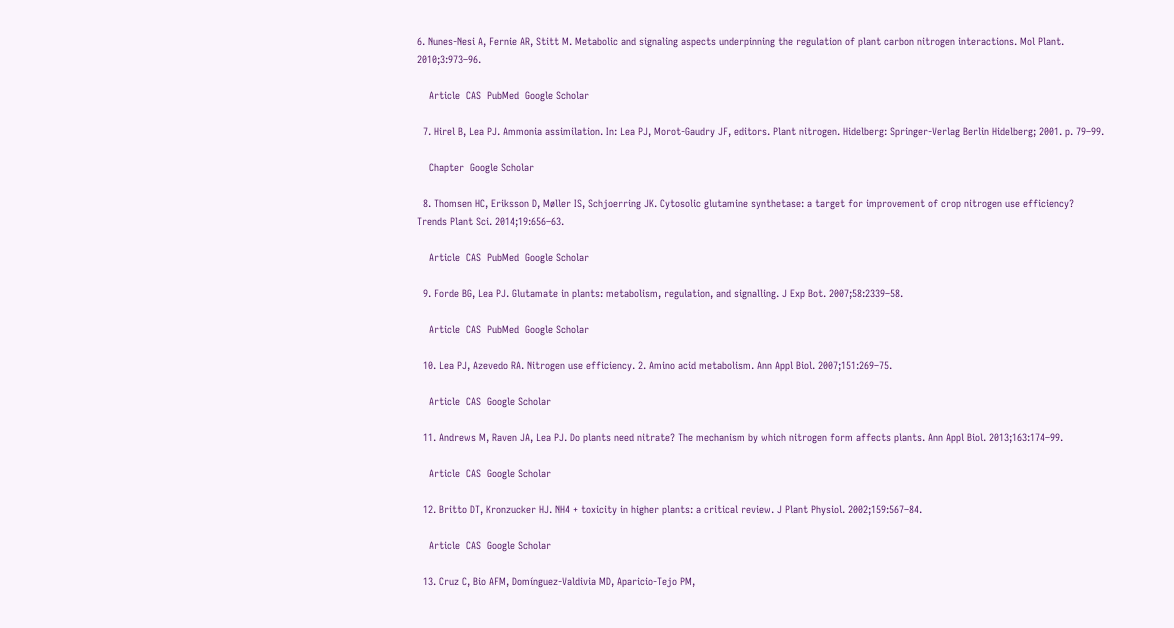6. Nunes-Nesi A, Fernie AR, Stitt M. Metabolic and signaling aspects underpinning the regulation of plant carbon nitrogen interactions. Mol Plant. 2010;3:973–96.

    Article  CAS  PubMed  Google Scholar

  7. Hirel B, Lea PJ. Ammonia assimilation. In: Lea PJ, Morot-Gaudry JF, editors. Plant nitrogen. Hidelberg: Springer-Verlag Berlin Hidelberg; 2001. p. 79–99.

    Chapter  Google Scholar

  8. Thomsen HC, Eriksson D, Møller IS, Schjoerring JK. Cytosolic glutamine synthetase: a target for improvement of crop nitrogen use efficiency? Trends Plant Sci. 2014;19:656–63.

    Article  CAS  PubMed  Google Scholar

  9. Forde BG, Lea PJ. Glutamate in plants: metabolism, regulation, and signalling. J Exp Bot. 2007;58:2339–58.

    Article  CAS  PubMed  Google Scholar

  10. Lea PJ, Azevedo RA. Nitrogen use efficiency. 2. Amino acid metabolism. Ann Appl Biol. 2007;151:269–75.

    Article  CAS  Google Scholar

  11. Andrews M, Raven JA, Lea PJ. Do plants need nitrate? The mechanism by which nitrogen form affects plants. Ann Appl Biol. 2013;163:174–99.

    Article  CAS  Google Scholar

  12. Britto DT, Kronzucker HJ. NH4 + toxicity in higher plants: a critical review. J Plant Physiol. 2002;159:567–84.

    Article  CAS  Google Scholar

  13. Cruz C, Bio AFM, Domínguez-Valdivia MD, Aparicio-Tejo PM,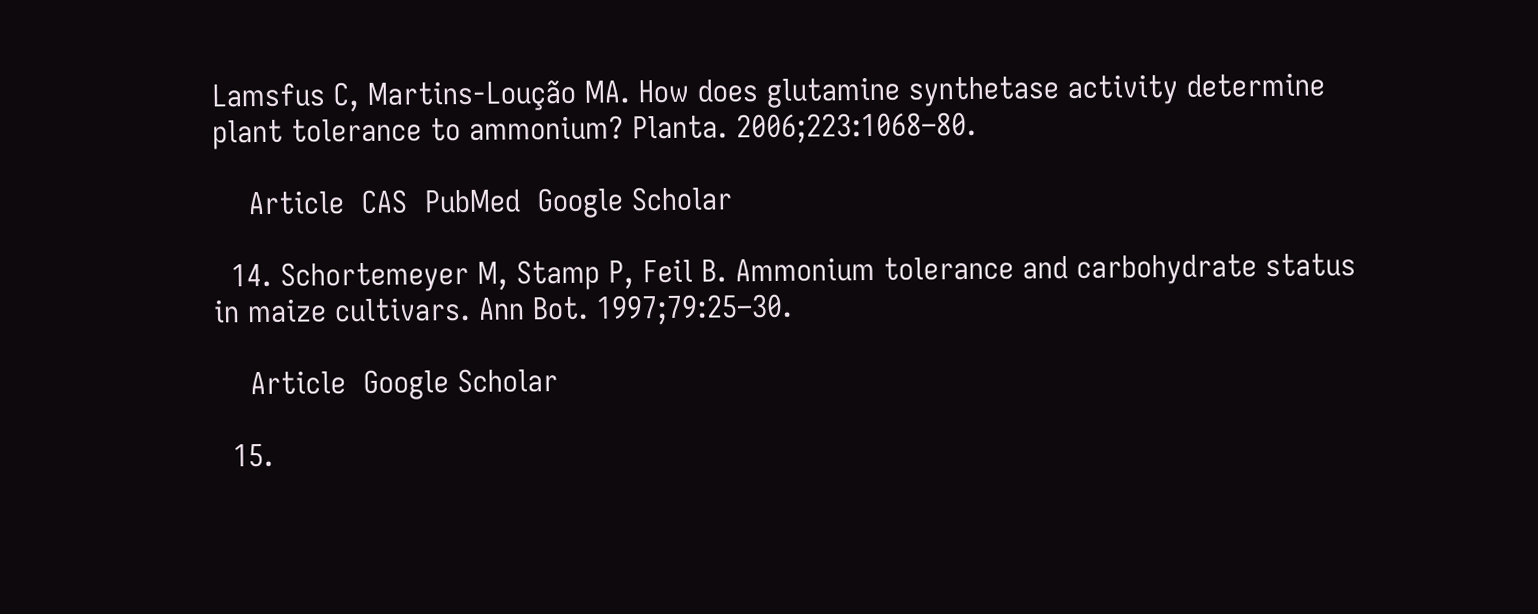Lamsfus C, Martins-Loução MA. How does glutamine synthetase activity determine plant tolerance to ammonium? Planta. 2006;223:1068–80.

    Article  CAS  PubMed  Google Scholar

  14. Schortemeyer M, Stamp P, Feil B. Ammonium tolerance and carbohydrate status in maize cultivars. Ann Bot. 1997;79:25–30.

    Article  Google Scholar

  15.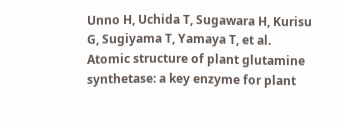Unno H, Uchida T, Sugawara H, Kurisu G, Sugiyama T, Yamaya T, et al. Atomic structure of plant glutamine synthetase: a key enzyme for plant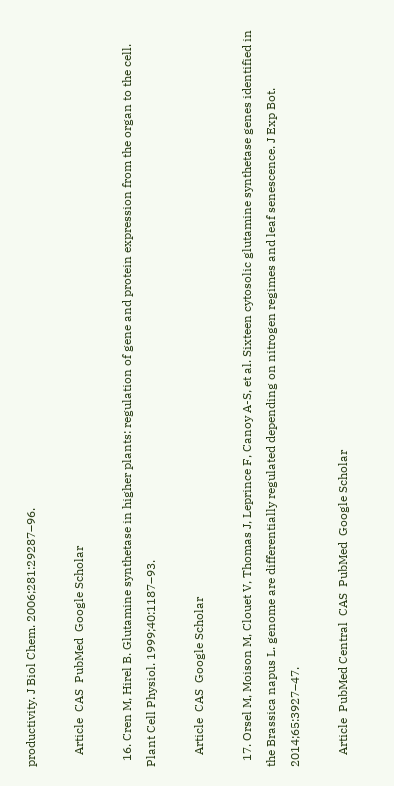productivity. J Biol Chem. 2006;281:29287–96.

    Article  CAS  PubMed  Google Scholar

  16. Cren M, Hirel B. Glutamine synthetase in higher plants: regulation of gene and protein expression from the organ to the cell. Plant Cell Physiol. 1999;40:1187–93.

    Article  CAS  Google Scholar

  17. Orsel M, Moison M, Clouet V, Thomas J, Leprince F, Canoy A-S, et al. Sixteen cytosolic glutamine synthetase genes identified in the Brassica napus L. genome are differentially regulated depending on nitrogen regimes and leaf senescence. J Exp Bot. 2014;65:3927–47.

    Article  PubMed Central  CAS  PubMed  Google Scholar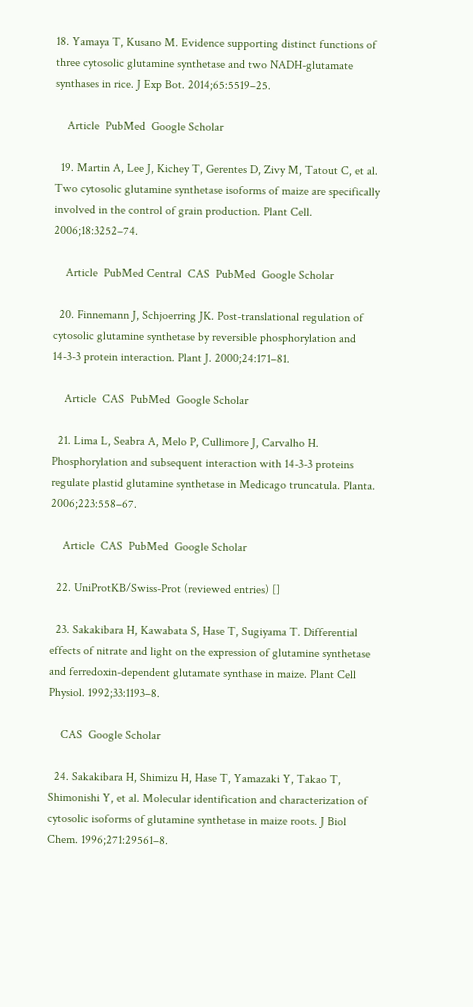18. Yamaya T, Kusano M. Evidence supporting distinct functions of three cytosolic glutamine synthetase and two NADH-glutamate synthases in rice. J Exp Bot. 2014;65:5519–25.

    Article  PubMed  Google Scholar

  19. Martin A, Lee J, Kichey T, Gerentes D, Zivy M, Tatout C, et al. Two cytosolic glutamine synthetase isoforms of maize are specifically involved in the control of grain production. Plant Cell. 2006;18:3252–74.

    Article  PubMed Central  CAS  PubMed  Google Scholar

  20. Finnemann J, Schjoerring JK. Post-translational regulation of cytosolic glutamine synthetase by reversible phosphorylation and 14-3-3 protein interaction. Plant J. 2000;24:171–81.

    Article  CAS  PubMed  Google Scholar

  21. Lima L, Seabra A, Melo P, Cullimore J, Carvalho H. Phosphorylation and subsequent interaction with 14-3-3 proteins regulate plastid glutamine synthetase in Medicago truncatula. Planta. 2006;223:558–67.

    Article  CAS  PubMed  Google Scholar

  22. UniProtKB/Swiss-Prot (reviewed entries) []

  23. Sakakibara H, Kawabata S, Hase T, Sugiyama T. Differential effects of nitrate and light on the expression of glutamine synthetase and ferredoxin-dependent glutamate synthase in maize. Plant Cell Physiol. 1992;33:1193–8.

    CAS  Google Scholar

  24. Sakakibara H, Shimizu H, Hase T, Yamazaki Y, Takao T, Shimonishi Y, et al. Molecular identification and characterization of cytosolic isoforms of glutamine synthetase in maize roots. J Biol Chem. 1996;271:29561–8.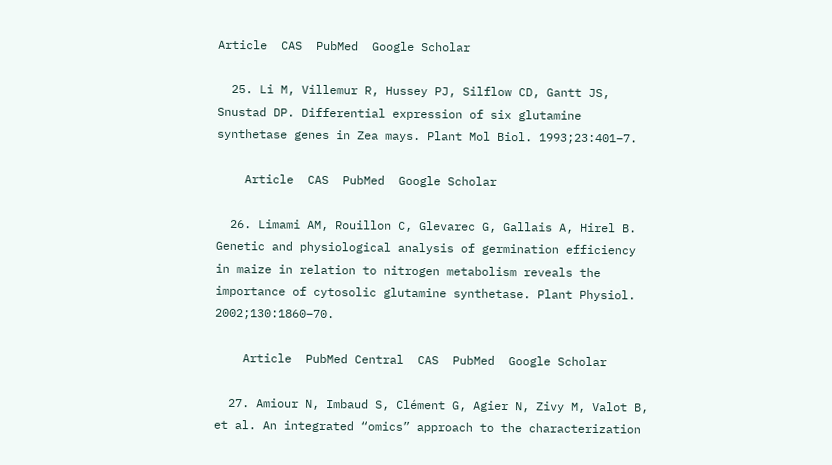Article  CAS  PubMed  Google Scholar

  25. Li M, Villemur R, Hussey PJ, Silflow CD, Gantt JS, Snustad DP. Differential expression of six glutamine synthetase genes in Zea mays. Plant Mol Biol. 1993;23:401–7.

    Article  CAS  PubMed  Google Scholar

  26. Limami AM, Rouillon C, Glevarec G, Gallais A, Hirel B. Genetic and physiological analysis of germination efficiency in maize in relation to nitrogen metabolism reveals the importance of cytosolic glutamine synthetase. Plant Physiol. 2002;130:1860–70.

    Article  PubMed Central  CAS  PubMed  Google Scholar

  27. Amiour N, Imbaud S, Clément G, Agier N, Zivy M, Valot B, et al. An integrated “omics” approach to the characterization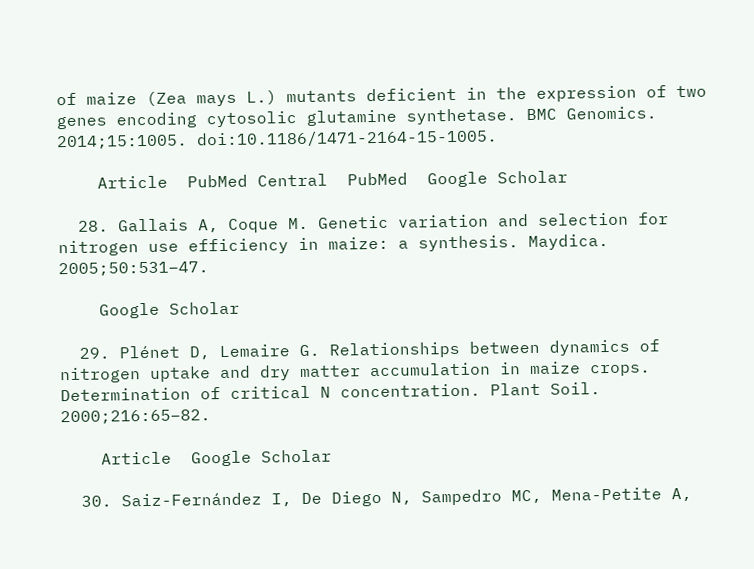of maize (Zea mays L.) mutants deficient in the expression of two genes encoding cytosolic glutamine synthetase. BMC Genomics. 2014;15:1005. doi:10.1186/1471-2164-15-1005.

    Article  PubMed Central  PubMed  Google Scholar

  28. Gallais A, Coque M. Genetic variation and selection for nitrogen use efficiency in maize: a synthesis. Maydica. 2005;50:531–47.

    Google Scholar

  29. Plénet D, Lemaire G. Relationships between dynamics of nitrogen uptake and dry matter accumulation in maize crops. Determination of critical N concentration. Plant Soil. 2000;216:65–82.

    Article  Google Scholar

  30. Saiz-Fernández I, De Diego N, Sampedro MC, Mena-Petite A,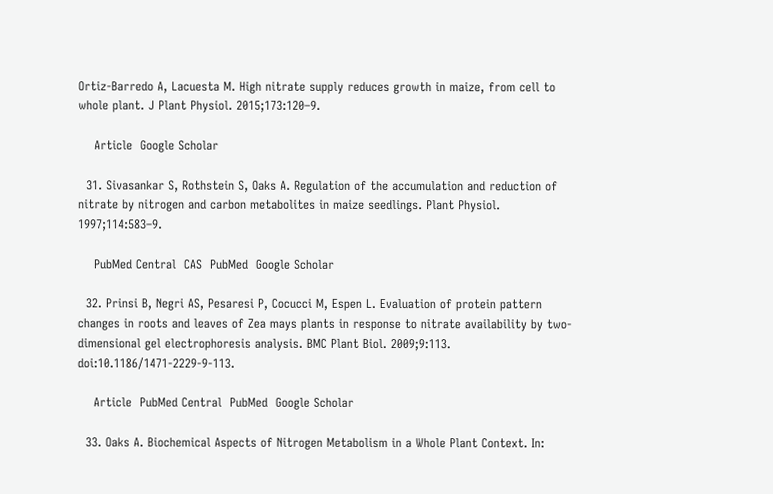Ortiz-Barredo A, Lacuesta M. High nitrate supply reduces growth in maize, from cell to whole plant. J Plant Physiol. 2015;173:120–9.

    Article  Google Scholar

  31. Sivasankar S, Rothstein S, Oaks A. Regulation of the accumulation and reduction of nitrate by nitrogen and carbon metabolites in maize seedlings. Plant Physiol. 1997;114:583–9.

    PubMed Central  CAS  PubMed  Google Scholar

  32. Prinsi B, Negri AS, Pesaresi P, Cocucci M, Espen L. Evaluation of protein pattern changes in roots and leaves of Zea mays plants in response to nitrate availability by two-dimensional gel electrophoresis analysis. BMC Plant Biol. 2009;9:113. doi:10.1186/1471-2229-9-113.

    Article  PubMed Central  PubMed  Google Scholar

  33. Oaks A. Biochemical Aspects of Nitrogen Metabolism in a Whole Plant Context. In: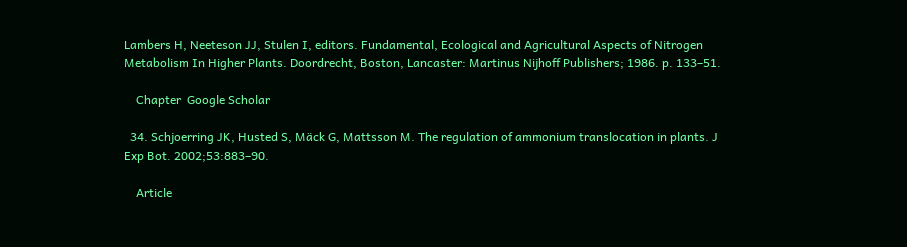Lambers H, Neeteson JJ, Stulen I, editors. Fundamental, Ecological and Agricultural Aspects of Nitrogen Metabolism In Higher Plants. Doordrecht, Boston, Lancaster: Martinus Nijhoff Publishers; 1986. p. 133–51.

    Chapter  Google Scholar

  34. Schjoerring JK, Husted S, Mäck G, Mattsson M. The regulation of ammonium translocation in plants. J Exp Bot. 2002;53:883–90.

    Article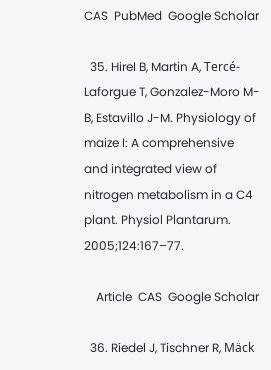CAS  PubMed  Google Scholar

  35. Hirel B, Martin A, Tercé-Laforgue T, Gonzalez-Moro M-B, Estavillo J-M. Physiology of maize I: A comprehensive and integrated view of nitrogen metabolism in a C4 plant. Physiol Plantarum. 2005;124:167–77.

    Article  CAS  Google Scholar

  36. Riedel J, Tischner R, Mäck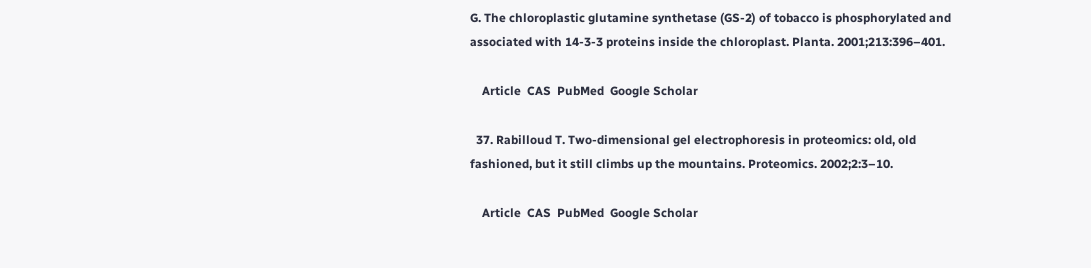G. The chloroplastic glutamine synthetase (GS-2) of tobacco is phosphorylated and associated with 14-3-3 proteins inside the chloroplast. Planta. 2001;213:396–401.

    Article  CAS  PubMed  Google Scholar

  37. Rabilloud T. Two-dimensional gel electrophoresis in proteomics: old, old fashioned, but it still climbs up the mountains. Proteomics. 2002;2:3–10.

    Article  CAS  PubMed  Google Scholar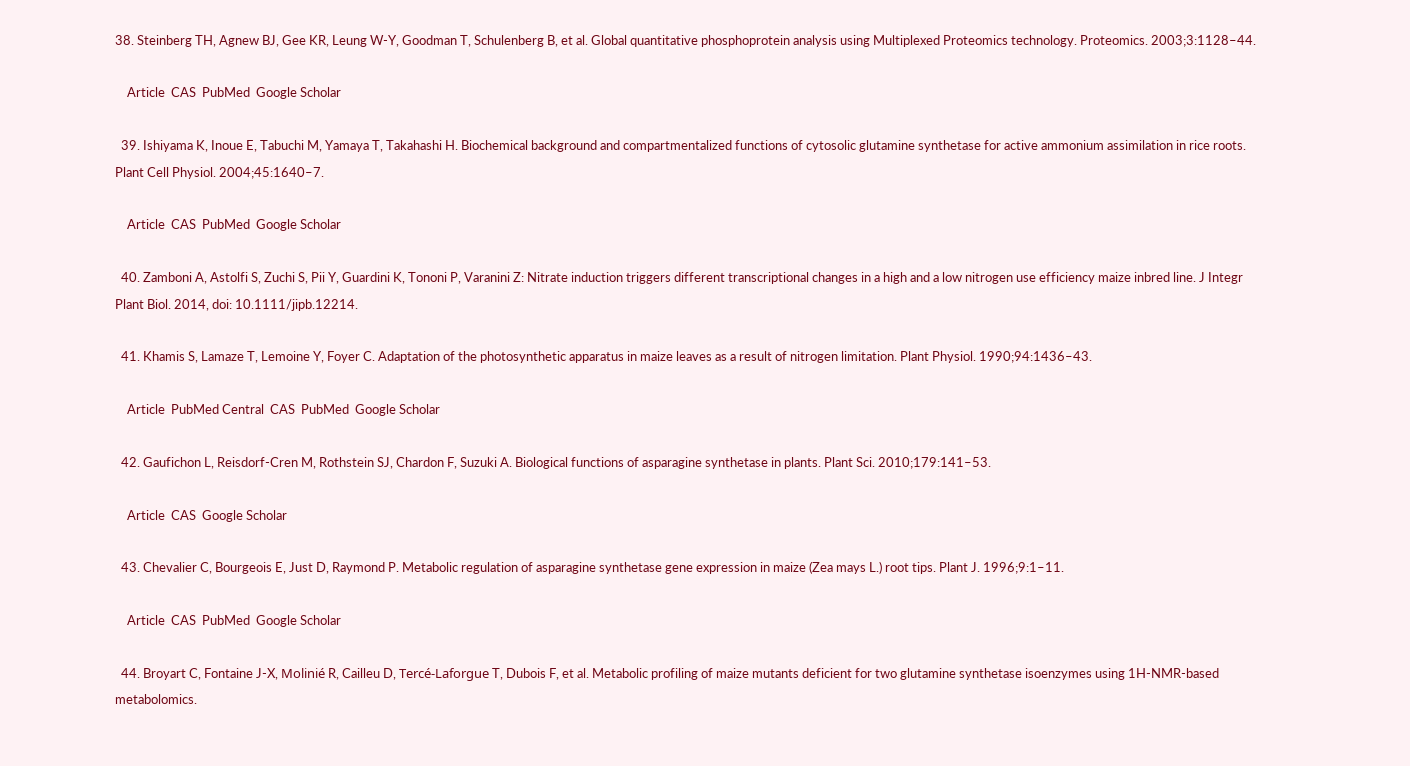38. Steinberg TH, Agnew BJ, Gee KR, Leung W-Y, Goodman T, Schulenberg B, et al. Global quantitative phosphoprotein analysis using Multiplexed Proteomics technology. Proteomics. 2003;3:1128–44.

    Article  CAS  PubMed  Google Scholar

  39. Ishiyama K, Inoue E, Tabuchi M, Yamaya T, Takahashi H. Biochemical background and compartmentalized functions of cytosolic glutamine synthetase for active ammonium assimilation in rice roots. Plant Cell Physiol. 2004;45:1640–7.

    Article  CAS  PubMed  Google Scholar

  40. Zamboni A, Astolfi S, Zuchi S, Pii Y, Guardini K, Tononi P, Varanini Z: Nitrate induction triggers different transcriptional changes in a high and a low nitrogen use efficiency maize inbred line. J Integr Plant Biol. 2014, doi: 10.1111/jipb.12214.

  41. Khamis S, Lamaze T, Lemoine Y, Foyer C. Adaptation of the photosynthetic apparatus in maize leaves as a result of nitrogen limitation. Plant Physiol. 1990;94:1436–43.

    Article  PubMed Central  CAS  PubMed  Google Scholar

  42. Gaufichon L, Reisdorf-Cren M, Rothstein SJ, Chardon F, Suzuki A. Biological functions of asparagine synthetase in plants. Plant Sci. 2010;179:141–53.

    Article  CAS  Google Scholar

  43. Chevalier C, Bourgeois E, Just D, Raymond P. Metabolic regulation of asparagine synthetase gene expression in maize (Zea mays L.) root tips. Plant J. 1996;9:1–11.

    Article  CAS  PubMed  Google Scholar

  44. Broyart C, Fontaine J-X, Molinié R, Cailleu D, Tercé-Laforgue T, Dubois F, et al. Metabolic profiling of maize mutants deficient for two glutamine synthetase isoenzymes using 1H-NMR-based metabolomics.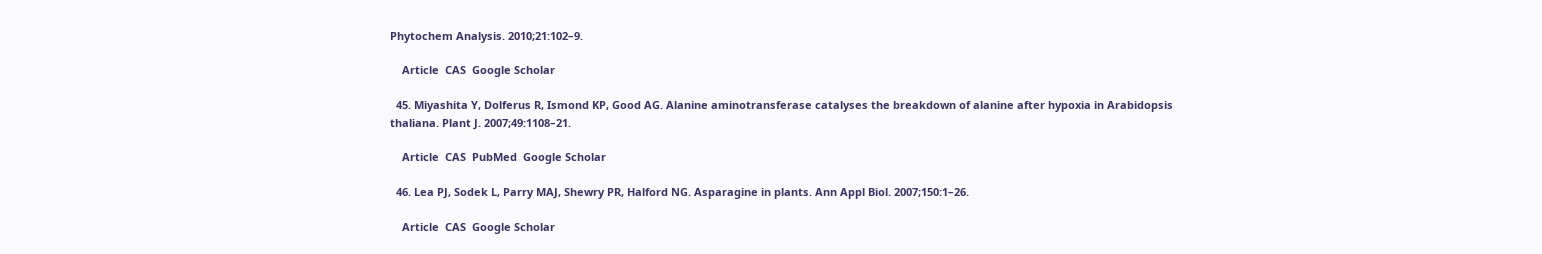Phytochem Analysis. 2010;21:102–9.

    Article  CAS  Google Scholar

  45. Miyashita Y, Dolferus R, Ismond KP, Good AG. Alanine aminotransferase catalyses the breakdown of alanine after hypoxia in Arabidopsis thaliana. Plant J. 2007;49:1108–21.

    Article  CAS  PubMed  Google Scholar

  46. Lea PJ, Sodek L, Parry MAJ, Shewry PR, Halford NG. Asparagine in plants. Ann Appl Biol. 2007;150:1–26.

    Article  CAS  Google Scholar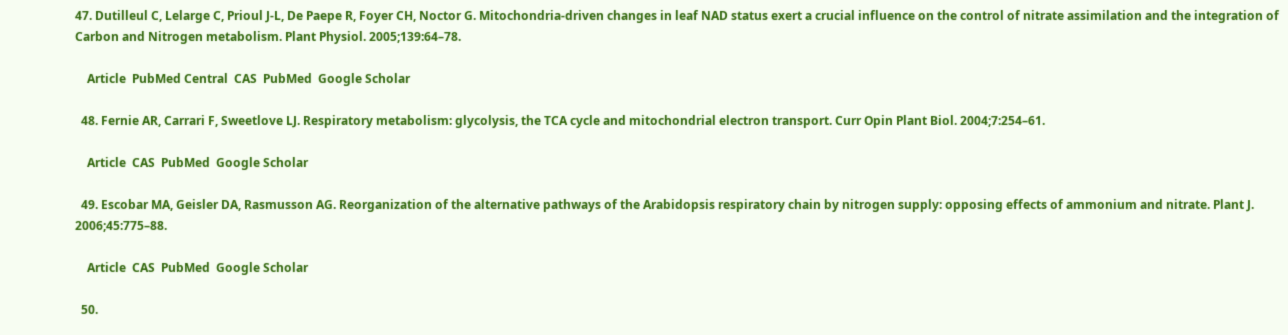47. Dutilleul C, Lelarge C, Prioul J-L, De Paepe R, Foyer CH, Noctor G. Mitochondria-driven changes in leaf NAD status exert a crucial influence on the control of nitrate assimilation and the integration of Carbon and Nitrogen metabolism. Plant Physiol. 2005;139:64–78.

    Article  PubMed Central  CAS  PubMed  Google Scholar

  48. Fernie AR, Carrari F, Sweetlove LJ. Respiratory metabolism: glycolysis, the TCA cycle and mitochondrial electron transport. Curr Opin Plant Biol. 2004;7:254–61.

    Article  CAS  PubMed  Google Scholar

  49. Escobar MA, Geisler DA, Rasmusson AG. Reorganization of the alternative pathways of the Arabidopsis respiratory chain by nitrogen supply: opposing effects of ammonium and nitrate. Plant J. 2006;45:775–88.

    Article  CAS  PubMed  Google Scholar

  50.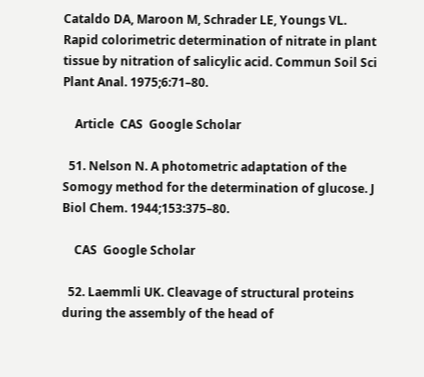Cataldo DA, Maroon M, Schrader LE, Youngs VL. Rapid colorimetric determination of nitrate in plant tissue by nitration of salicylic acid. Commun Soil Sci Plant Anal. 1975;6:71–80.

    Article  CAS  Google Scholar

  51. Nelson N. A photometric adaptation of the Somogy method for the determination of glucose. J Biol Chem. 1944;153:375–80.

    CAS  Google Scholar

  52. Laemmli UK. Cleavage of structural proteins during the assembly of the head of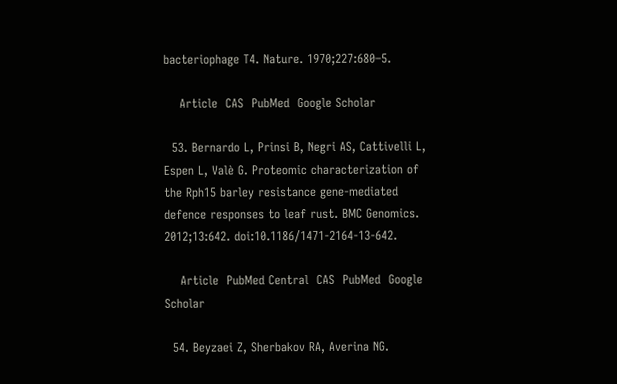bacteriophage T4. Nature. 1970;227:680–5.

    Article  CAS  PubMed  Google Scholar

  53. Bernardo L, Prinsi B, Negri AS, Cattivelli L, Espen L, Valè G. Proteomic characterization of the Rph15 barley resistance gene-mediated defence responses to leaf rust. BMC Genomics. 2012;13:642. doi:10.1186/1471-2164-13-642.

    Article  PubMed Central  CAS  PubMed  Google Scholar

  54. Beyzaei Z, Sherbakov RA, Averina NG.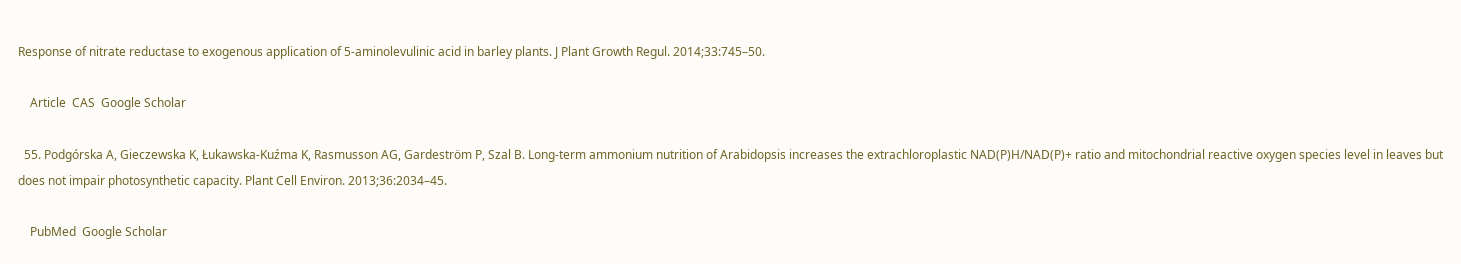Response of nitrate reductase to exogenous application of 5-aminolevulinic acid in barley plants. J Plant Growth Regul. 2014;33:745–50.

    Article  CAS  Google Scholar

  55. Podgórska A, Gieczewska K, Łukawska-Kuźma K, Rasmusson AG, Gardeström P, Szal B. Long-term ammonium nutrition of Arabidopsis increases the extrachloroplastic NAD(P)H/NAD(P)+ ratio and mitochondrial reactive oxygen species level in leaves but does not impair photosynthetic capacity. Plant Cell Environ. 2013;36:2034–45.

    PubMed  Google Scholar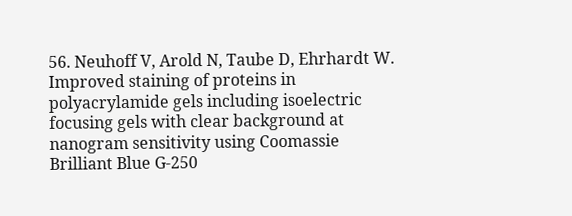56. Neuhoff V, Arold N, Taube D, Ehrhardt W. Improved staining of proteins in polyacrylamide gels including isoelectric focusing gels with clear background at nanogram sensitivity using Coomassie Brilliant Blue G-250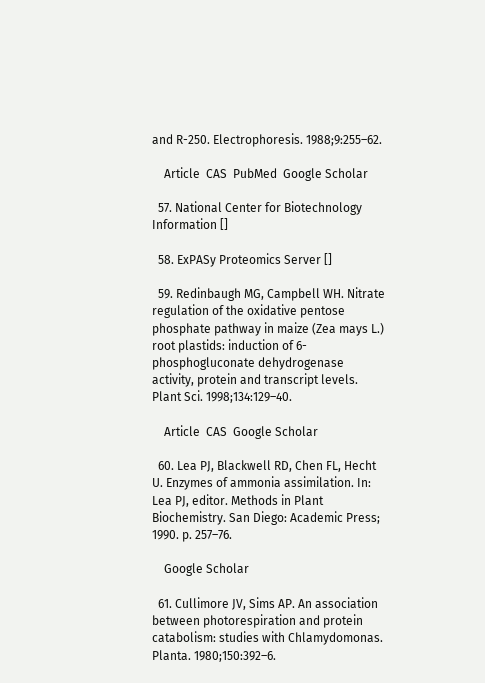and R-250. Electrophoresis. 1988;9:255–62.

    Article  CAS  PubMed  Google Scholar

  57. National Center for Biotechnology Information []

  58. ExPASy Proteomics Server []

  59. Redinbaugh MG, Campbell WH. Nitrate regulation of the oxidative pentose phosphate pathway in maize (Zea mays L.) root plastids: induction of 6-phosphogluconate dehydrogenase activity, protein and transcript levels. Plant Sci. 1998;134:129–40.

    Article  CAS  Google Scholar

  60. Lea PJ, Blackwell RD, Chen FL, Hecht U. Enzymes of ammonia assimilation. In: Lea PJ, editor. Methods in Plant Biochemistry. San Diego: Academic Press; 1990. p. 257–76.

    Google Scholar

  61. Cullimore JV, Sims AP. An association between photorespiration and protein catabolism: studies with Chlamydomonas. Planta. 1980;150:392–6.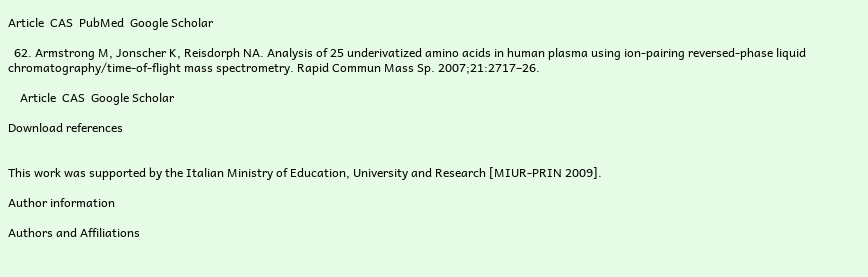Article  CAS  PubMed  Google Scholar

  62. Armstrong M, Jonscher K, Reisdorph NA. Analysis of 25 underivatized amino acids in human plasma using ion-pairing reversed-phase liquid chromatography/time-of-flight mass spectrometry. Rapid Commun Mass Sp. 2007;21:2717–26.

    Article  CAS  Google Scholar

Download references


This work was supported by the Italian Ministry of Education, University and Research [MIUR-PRIN 2009].

Author information

Authors and Affiliations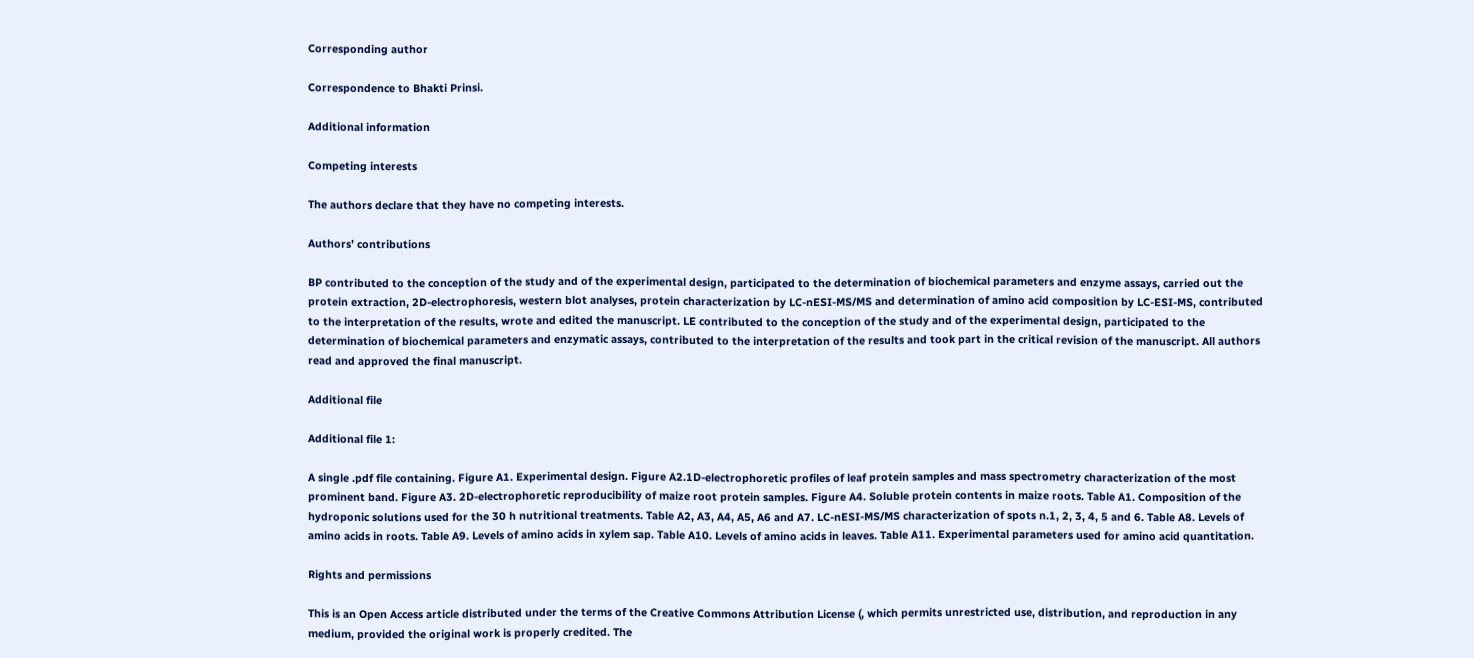Corresponding author

Correspondence to Bhakti Prinsi.

Additional information

Competing interests

The authors declare that they have no competing interests.

Authors’ contributions

BP contributed to the conception of the study and of the experimental design, participated to the determination of biochemical parameters and enzyme assays, carried out the protein extraction, 2D-electrophoresis, western blot analyses, protein characterization by LC-nESI-MS/MS and determination of amino acid composition by LC-ESI-MS, contributed to the interpretation of the results, wrote and edited the manuscript. LE contributed to the conception of the study and of the experimental design, participated to the determination of biochemical parameters and enzymatic assays, contributed to the interpretation of the results and took part in the critical revision of the manuscript. All authors read and approved the final manuscript.

Additional file

Additional file 1:

A single .pdf file containing. Figure A1. Experimental design. Figure A2.1D-electrophoretic profiles of leaf protein samples and mass spectrometry characterization of the most prominent band. Figure A3. 2D-electrophoretic reproducibility of maize root protein samples. Figure A4. Soluble protein contents in maize roots. Table A1. Composition of the hydroponic solutions used for the 30 h nutritional treatments. Table A2, A3, A4, A5, A6 and A7. LC-nESI-MS/MS characterization of spots n.1, 2, 3, 4, 5 and 6. Table A8. Levels of amino acids in roots. Table A9. Levels of amino acids in xylem sap. Table A10. Levels of amino acids in leaves. Table A11. Experimental parameters used for amino acid quantitation.

Rights and permissions

This is an Open Access article distributed under the terms of the Creative Commons Attribution License (, which permits unrestricted use, distribution, and reproduction in any medium, provided the original work is properly credited. The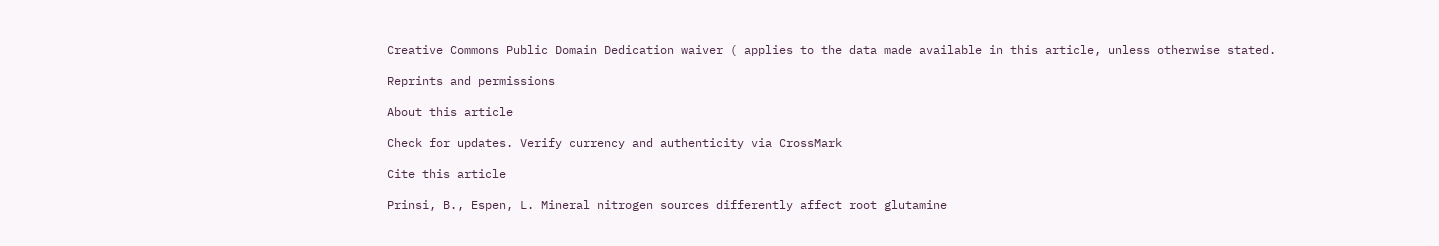Creative Commons Public Domain Dedication waiver ( applies to the data made available in this article, unless otherwise stated.

Reprints and permissions

About this article

Check for updates. Verify currency and authenticity via CrossMark

Cite this article

Prinsi, B., Espen, L. Mineral nitrogen sources differently affect root glutamine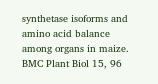synthetase isoforms and amino acid balance among organs in maize. BMC Plant Biol 15, 96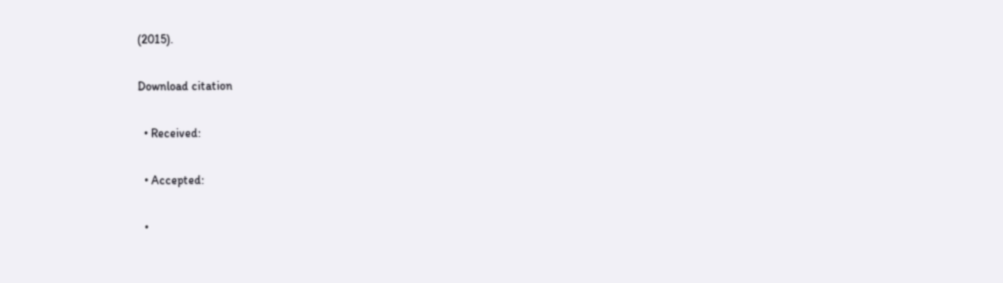(2015).

Download citation

  • Received:

  • Accepted:

  •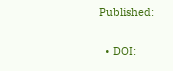Published:

  • DOI: